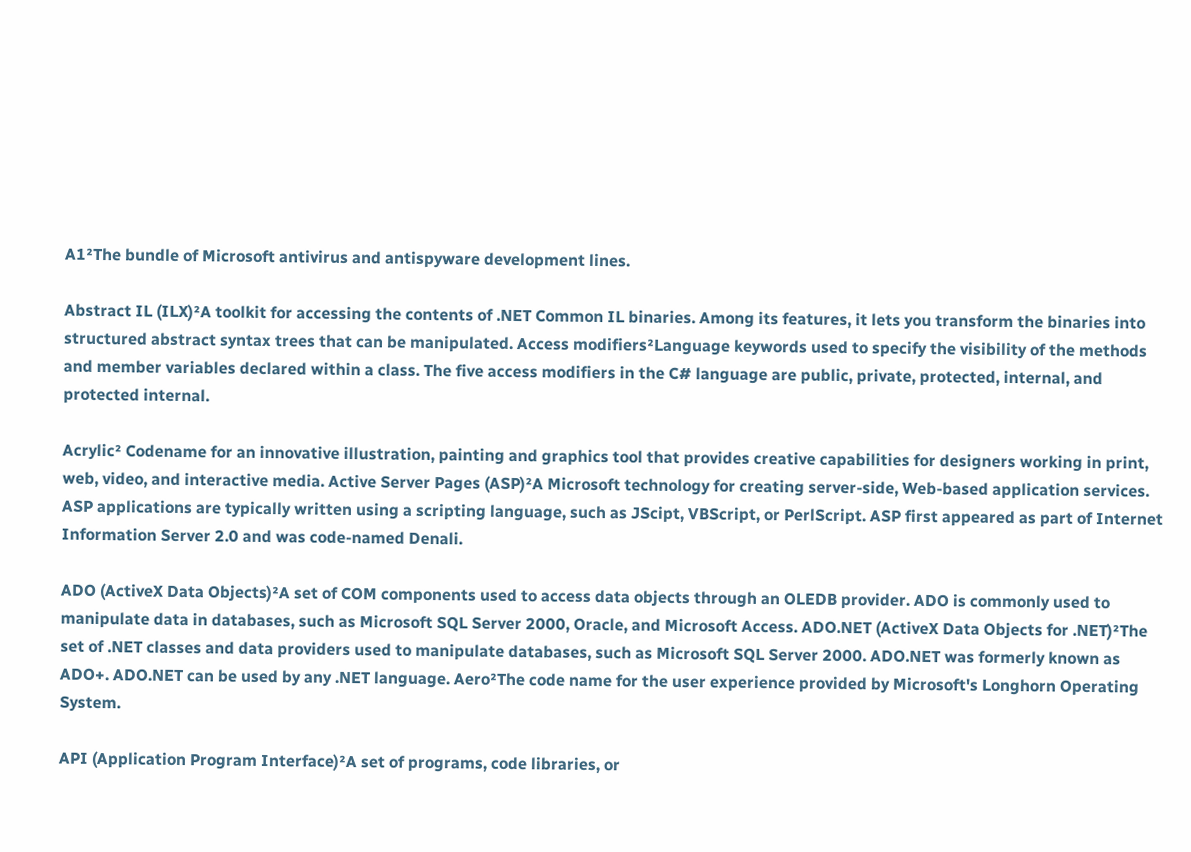A1²The bundle of Microsoft antivirus and antispyware development lines.

Abstract IL (ILX)²A toolkit for accessing the contents of .NET Common IL binaries. Among its features, it lets you transform the binaries into structured abstract syntax trees that can be manipulated. Access modifiers²Language keywords used to specify the visibility of the methods and member variables declared within a class. The five access modifiers in the C# language are public, private, protected, internal, and protected internal.

Acrylic² Codename for an innovative illustration, painting and graphics tool that provides creative capabilities for designers working in print, web, video, and interactive media. Active Server Pages (ASP)²A Microsoft technology for creating server-side, Web-based application services. ASP applications are typically written using a scripting language, such as JScipt, VBScript, or PerlScript. ASP first appeared as part of Internet Information Server 2.0 and was code-named Denali.

ADO (ActiveX Data Objects)²A set of COM components used to access data objects through an OLEDB provider. ADO is commonly used to manipulate data in databases, such as Microsoft SQL Server 2000, Oracle, and Microsoft Access. ADO.NET (ActiveX Data Objects for .NET)²The set of .NET classes and data providers used to manipulate databases, such as Microsoft SQL Server 2000. ADO.NET was formerly known as ADO+. ADO.NET can be used by any .NET language. Aero²The code name for the user experience provided by Microsoft's Longhorn Operating System.

API (Application Program Interface)²A set of programs, code libraries, or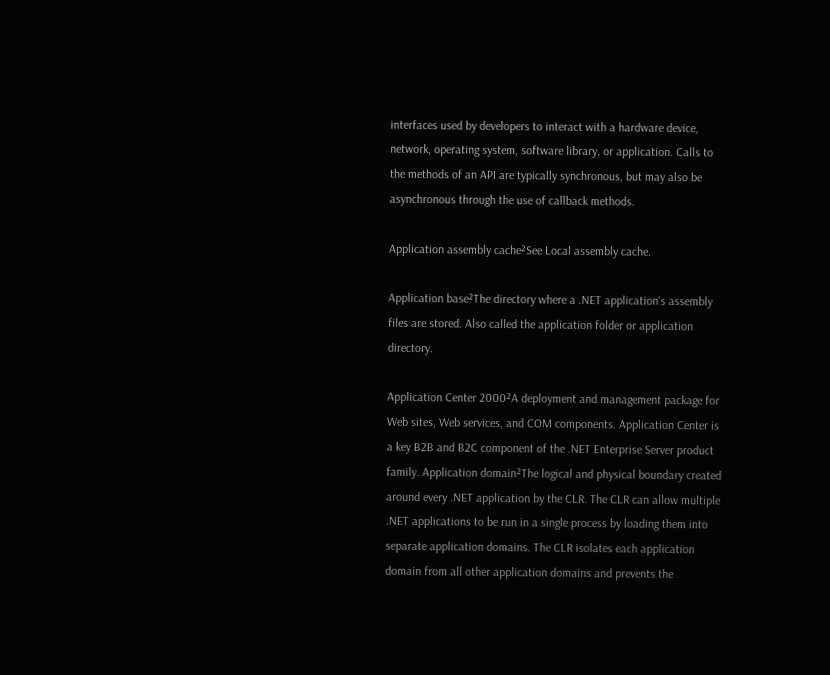interfaces used by developers to interact with a hardware device, network, operating system, software library, or application. Calls to the methods of an API are typically synchronous, but may also be asynchronous through the use of callback methods.

Application assembly cache²See Local assembly cache.

Application base²The directory where a .NET application's assembly files are stored. Also called the application folder or application directory.

Application Center 2000²A deployment and management package for Web sites, Web services, and COM components. Application Center is a key B2B and B2C component of the .NET Enterprise Server product family. Application domain²The logical and physical boundary created around every .NET application by the CLR. The CLR can allow multiple .NET applications to be run in a single process by loading them into separate application domains. The CLR isolates each application domain from all other application domains and prevents the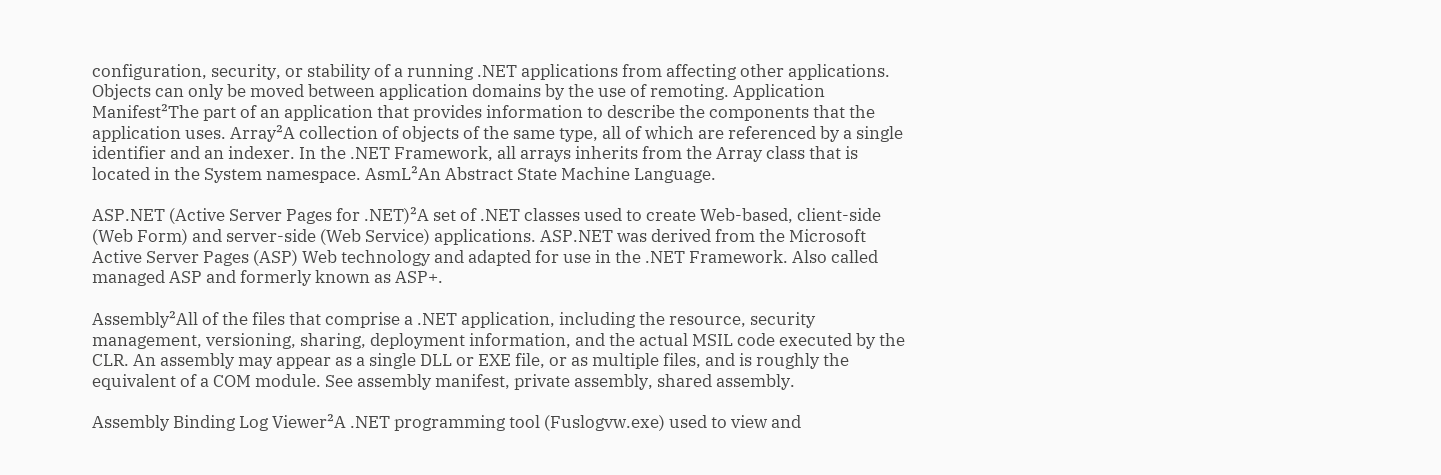configuration, security, or stability of a running .NET applications from affecting other applications. Objects can only be moved between application domains by the use of remoting. Application Manifest²The part of an application that provides information to describe the components that the application uses. Array²A collection of objects of the same type, all of which are referenced by a single identifier and an indexer. In the .NET Framework, all arrays inherits from the Array class that is located in the System namespace. AsmL²An Abstract State Machine Language.

ASP.NET (Active Server Pages for .NET)²A set of .NET classes used to create Web-based, client-side (Web Form) and server-side (Web Service) applications. ASP.NET was derived from the Microsoft Active Server Pages (ASP) Web technology and adapted for use in the .NET Framework. Also called managed ASP and formerly known as ASP+.

Assembly²All of the files that comprise a .NET application, including the resource, security management, versioning, sharing, deployment information, and the actual MSIL code executed by the CLR. An assembly may appear as a single DLL or EXE file, or as multiple files, and is roughly the equivalent of a COM module. See assembly manifest, private assembly, shared assembly.

Assembly Binding Log Viewer²A .NET programming tool (Fuslogvw.exe) used to view and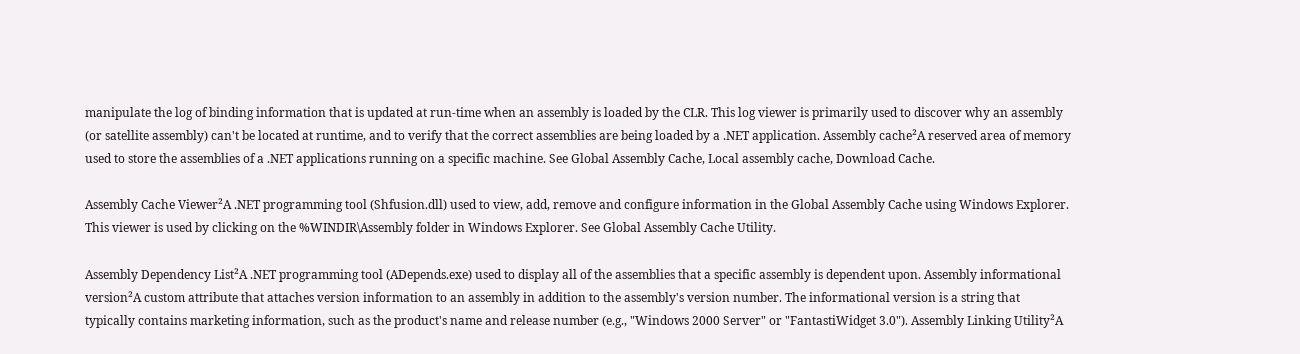manipulate the log of binding information that is updated at run-time when an assembly is loaded by the CLR. This log viewer is primarily used to discover why an assembly (or satellite assembly) can't be located at runtime, and to verify that the correct assemblies are being loaded by a .NET application. Assembly cache²A reserved area of memory used to store the assemblies of a .NET applications running on a specific machine. See Global Assembly Cache, Local assembly cache, Download Cache.

Assembly Cache Viewer²A .NET programming tool (Shfusion.dll) used to view, add, remove and configure information in the Global Assembly Cache using Windows Explorer. This viewer is used by clicking on the %WINDIR\Assembly folder in Windows Explorer. See Global Assembly Cache Utility.

Assembly Dependency List²A .NET programming tool (ADepends.exe) used to display all of the assemblies that a specific assembly is dependent upon. Assembly informational version²A custom attribute that attaches version information to an assembly in addition to the assembly's version number. The informational version is a string that typically contains marketing information, such as the product's name and release number (e.g., "Windows 2000 Server" or "FantastiWidget 3.0"). Assembly Linking Utility²A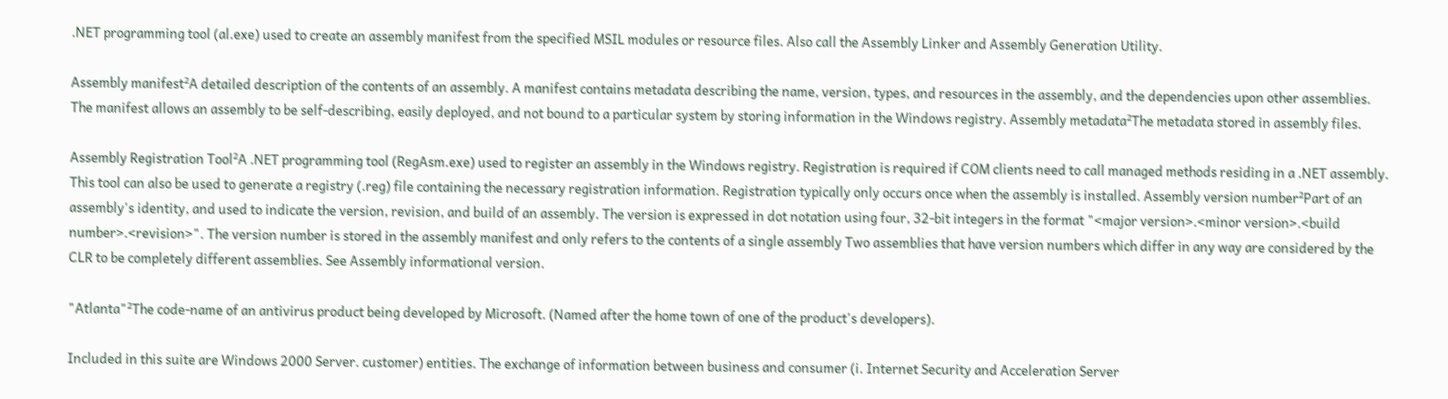.NET programming tool (al.exe) used to create an assembly manifest from the specified MSIL modules or resource files. Also call the Assembly Linker and Assembly Generation Utility.

Assembly manifest²A detailed description of the contents of an assembly. A manifest contains metadata describing the name, version, types, and resources in the assembly, and the dependencies upon other assemblies. The manifest allows an assembly to be self-describing, easily deployed, and not bound to a particular system by storing information in the Windows registry. Assembly metadata²The metadata stored in assembly files.

Assembly Registration Tool²A .NET programming tool (RegAsm.exe) used to register an assembly in the Windows registry. Registration is required if COM clients need to call managed methods residing in a .NET assembly. This tool can also be used to generate a registry (.reg) file containing the necessary registration information. Registration typically only occurs once when the assembly is installed. Assembly version number²Part of an assembly's identity, and used to indicate the version, revision, and build of an assembly. The version is expressed in dot notation using four, 32-bit integers in the format "<major version>.<minor version>.<build number>.<revision>". The version number is stored in the assembly manifest and only refers to the contents of a single assembly Two assemblies that have version numbers which differ in any way are considered by the CLR to be completely different assemblies. See Assembly informational version.

"Atlanta"²The code-name of an antivirus product being developed by Microsoft. (Named after the home town of one of the product's developers).

Included in this suite are Windows 2000 Server. customer) entities. The exchange of information between business and consumer (i. Internet Security and Acceleration Server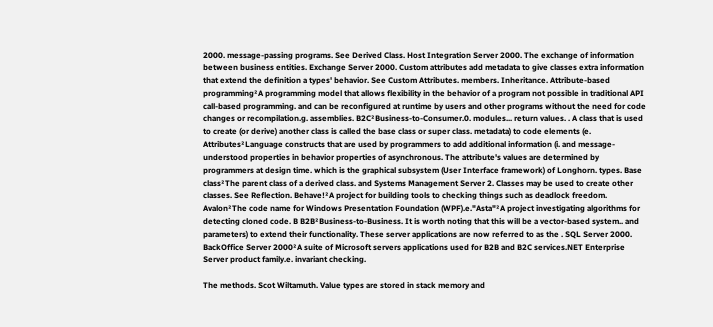2000. message-passing programs. See Derived Class. Host Integration Server 2000. The exchange of information between business entities. Exchange Server 2000. Custom attributes add metadata to give classes extra information that extend the definition a types' behavior. See Custom Attributes. members. Inheritance. Attribute-based programming²A programming model that allows flexibility in the behavior of a program not possible in traditional API call-based programming. and can be reconfigured at runtime by users and other programs without the need for code changes or recompilation.g. assemblies. B2C²Business-to-Consumer.0. modules... return values. . A class that is used to create (or derive) another class is called the base class or super class. metadata) to code elements (e. Attributes²Language constructs that are used by programmers to add additional information (i. and message-understood properties in behavior properties of asynchronous. The attribute's values are determined by programmers at design time. which is the graphical subsystem (User Interface framework) of Longhorn. types. Base class²The parent class of a derived class. and Systems Management Server 2. Classes may be used to create other classes. See Reflection. Behave!²A project for building tools to checking things such as deadlock freedom. Avalon²The code name for Windows Presentation Foundation (WPF).e."Asta"²A project investigating algorithms for detecting cloned code. B B2B²Business-to-Business. It is worth noting that this will be a vector-based system.. and parameters) to extend their functionality. These server applications are now referred to as the . SQL Server 2000. BackOffice Server 2000²A suite of Microsoft servers applications used for B2B and B2C services.NET Enterprise Server product family.e. invariant checking.

The methods. Scot Wiltamuth. Value types are stored in stack memory and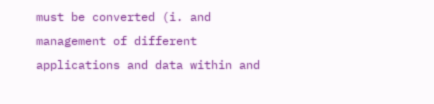must be converted (i. and management of different applications and data within and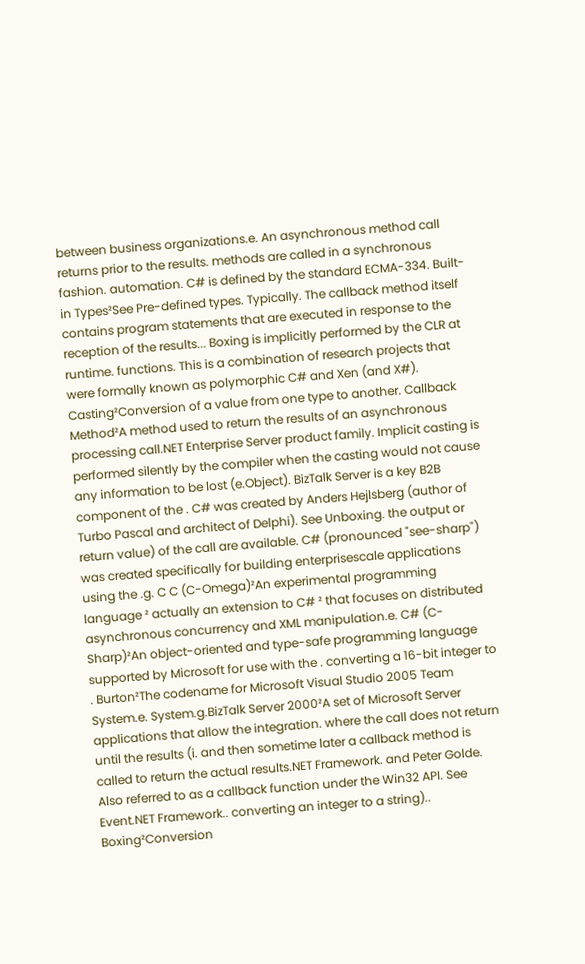between business organizations.e. An asynchronous method call returns prior to the results. methods are called in a synchronous fashion. automation. C# is defined by the standard ECMA-334. Built-in Types²See Pre-defined types. Typically. The callback method itself contains program statements that are executed in response to the reception of the results... Boxing is implicitly performed by the CLR at runtime. functions. This is a combination of research projects that were formally known as polymorphic C# and Xen (and X#). Casting²Conversion of a value from one type to another. Callback Method²A method used to return the results of an asynchronous processing call.NET Enterprise Server product family. Implicit casting is performed silently by the compiler when the casting would not cause any information to be lost (e.Object). BizTalk Server is a key B2B component of the . C# was created by Anders Hejlsberg (author of Turbo Pascal and architect of Delphi). See Unboxing. the output or return value) of the call are available. C# (pronounced "see-sharp") was created specifically for building enterprisescale applications using the .g. C C (C-Omega)²An experimental programming language ² actually an extension to C# ² that focuses on distributed asynchronous concurrency and XML manipulation.e. C# (C-Sharp)²An object-oriented and type-safe programming language supported by Microsoft for use with the . converting a 16-bit integer to . Burton²The codename for Microsoft Visual Studio 2005 Team System.e. System.g.BizTalk Server 2000²A set of Microsoft Server applications that allow the integration. where the call does not return until the results (i. and then sometime later a callback method is called to return the actual results.NET Framework. and Peter Golde. Also referred to as a callback function under the Win32 API. See Event.NET Framework.. converting an integer to a string).. Boxing²Conversion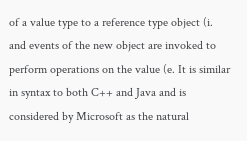of a value type to a reference type object (i. and events of the new object are invoked to perform operations on the value (e. It is similar in syntax to both C++ and Java and is considered by Microsoft as the natural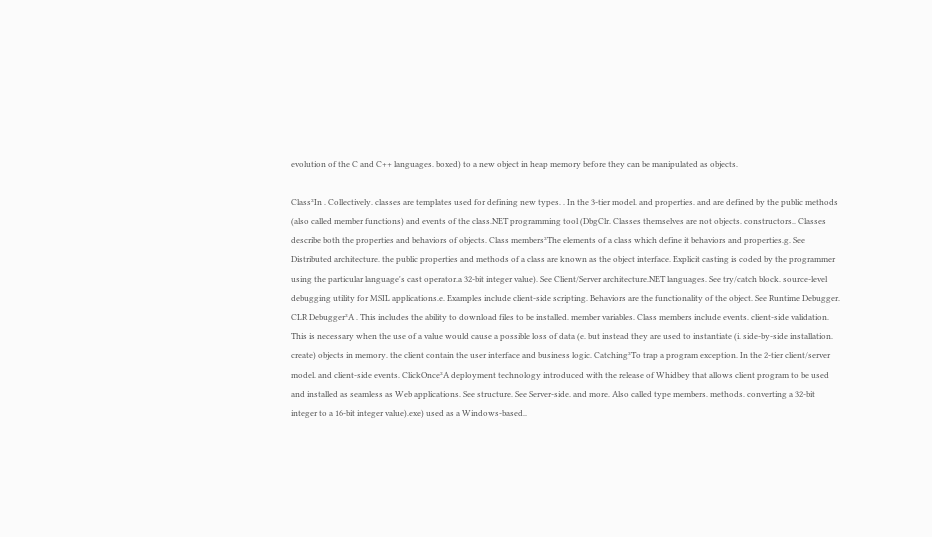evolution of the C and C++ languages. boxed) to a new object in heap memory before they can be manipulated as objects.

Class²In . Collectively. classes are templates used for defining new types. . In the 3-tier model. and properties. and are defined by the public methods (also called member functions) and events of the class.NET programming tool (DbgClr. Classes themselves are not objects. constructors.. Classes describe both the properties and behaviors of objects. Class members²The elements of a class which define it behaviors and properties.g. See Distributed architecture. the public properties and methods of a class are known as the object interface. Explicit casting is coded by the programmer using the particular language's cast operator.a 32-bit integer value). See Client/Server architecture.NET languages. See try/catch block. source-level debugging utility for MSIL applications.e. Examples include client-side scripting. Behaviors are the functionality of the object. See Runtime Debugger. CLR Debugger²A . This includes the ability to download files to be installed. member variables. Class members include events. client-side validation. This is necessary when the use of a value would cause a possible loss of data (e. but instead they are used to instantiate (i. side-by-side installation. create) objects in memory. the client contain the user interface and business logic. Catching²To trap a program exception. In the 2-tier client/server model. and client-side events. ClickOnce²A deployment technology introduced with the release of Whidbey that allows client program to be used and installed as seamless as Web applications. See structure. See Server-side. and more. Also called type members. methods. converting a 32-bit integer to a 16-bit integer value).exe) used as a Windows-based..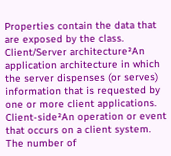Properties contain the data that are exposed by the class. Client/Server architecture²An application architecture in which the server dispenses (or serves) information that is requested by one or more client applications. Client-side²An operation or event that occurs on a client system. The number of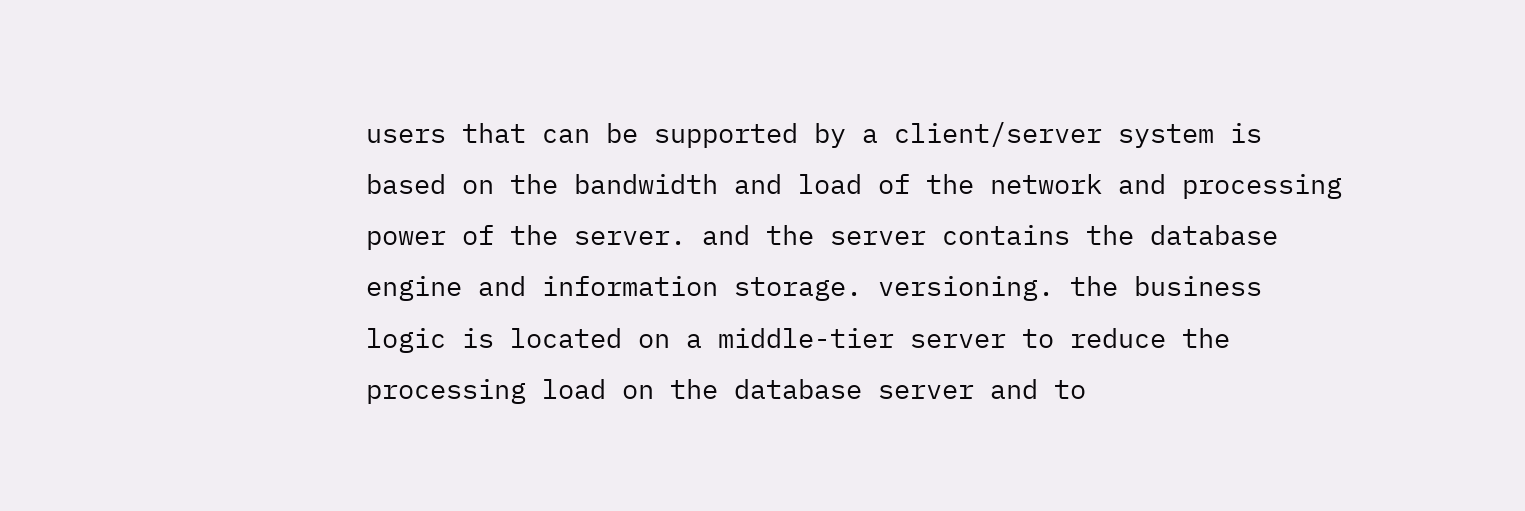users that can be supported by a client/server system is based on the bandwidth and load of the network and processing power of the server. and the server contains the database engine and information storage. versioning. the business logic is located on a middle-tier server to reduce the processing load on the database server and to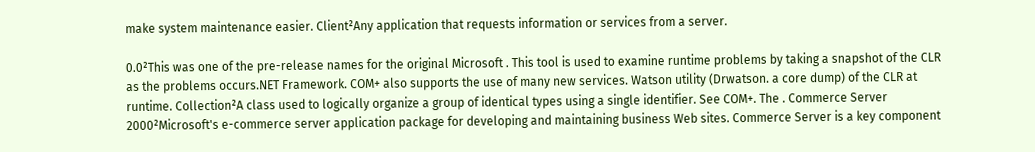make system maintenance easier. Client²Any application that requests information or services from a server.

0.0²This was one of the pre-release names for the original Microsoft . This tool is used to examine runtime problems by taking a snapshot of the CLR as the problems occurs.NET Framework. COM+ also supports the use of many new services. Watson utility (Drwatson. a core dump) of the CLR at runtime. Collection²A class used to logically organize a group of identical types using a single identifier. See COM+. The . Commerce Server 2000²Microsoft's e-commerce server application package for developing and maintaining business Web sites. Commerce Server is a key component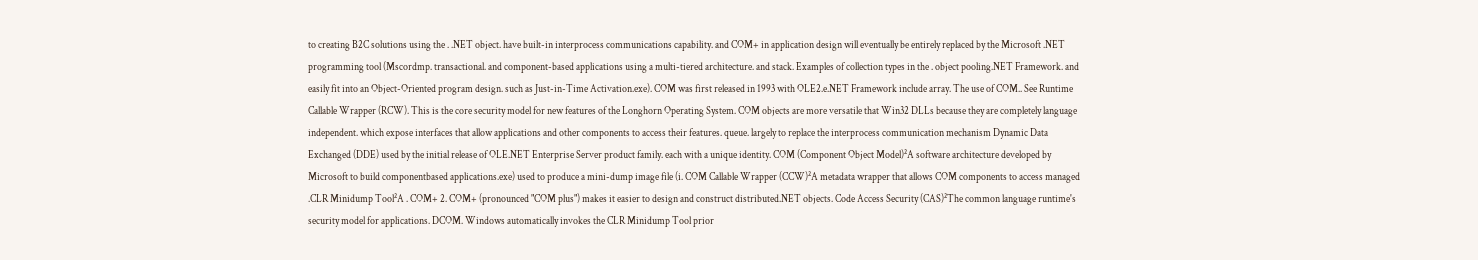to creating B2C solutions using the . .NET object. have built-in interprocess communications capability. and COM+ in application design will eventually be entirely replaced by the Microsoft .NET programming tool (Mscordmp. transactional. and component-based applications using a multi-tiered architecture. and stack. Examples of collection types in the . object pooling.NET Framework. and easily fit into an Object-Oriented program design. such as Just-in-Time Activation.exe). COM was first released in 1993 with OLE2.e.NET Framework include array. The use of COM.. See Runtime Callable Wrapper (RCW). This is the core security model for new features of the Longhorn Operating System. COM objects are more versatile that Win32 DLLs because they are completely language independent. which expose interfaces that allow applications and other components to access their features. queue. largely to replace the interprocess communication mechanism Dynamic Data Exchanged (DDE) used by the initial release of OLE.NET Enterprise Server product family. each with a unique identity. COM (Component Object Model)²A software architecture developed by Microsoft to build componentbased applications.exe) used to produce a mini-dump image file (i. COM Callable Wrapper (CCW)²A metadata wrapper that allows COM components to access managed .CLR Minidump Tool²A . COM+ 2. COM+ (pronounced "COM plus") makes it easier to design and construct distributed.NET objects. Code Access Security (CAS)²The common language runtime's security model for applications. DCOM. Windows automatically invokes the CLR Minidump Tool prior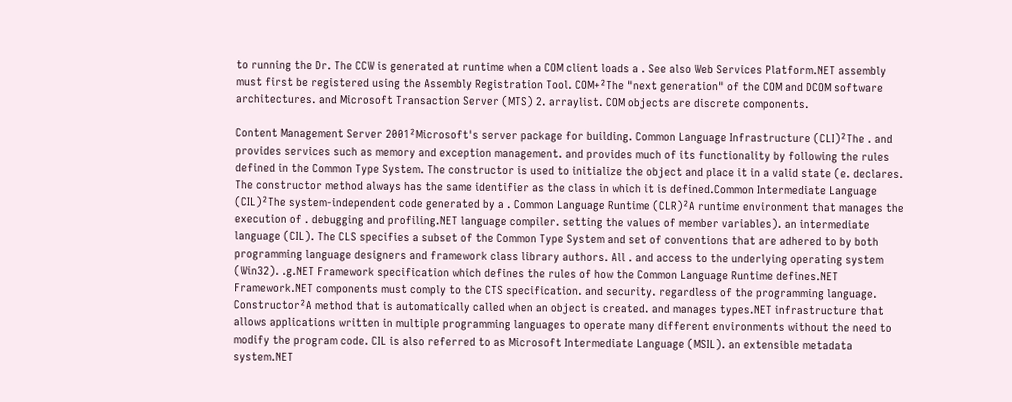to running the Dr. The CCW is generated at runtime when a COM client loads a . See also Web Services Platform.NET assembly must first be registered using the Assembly Registration Tool. COM+²The "next generation" of the COM and DCOM software architectures. and Microsoft Transaction Server (MTS) 2. arraylist. COM objects are discrete components.

Content Management Server 2001²Microsoft's server package for building. Common Language Infrastructure (CLI)²The . and provides services such as memory and exception management. and provides much of its functionality by following the rules defined in the Common Type System. The constructor is used to initialize the object and place it in a valid state (e. declares. The constructor method always has the same identifier as the class in which it is defined.Common Intermediate Language (CIL)²The system-independent code generated by a . Common Language Runtime (CLR)²A runtime environment that manages the execution of . debugging and profiling.NET language compiler. setting the values of member variables). an intermediate language (CIL). The CLS specifies a subset of the Common Type System and set of conventions that are adhered to by both programming language designers and framework class library authors. All . and access to the underlying operating system (Win32). .g.NET Framework specification which defines the rules of how the Common Language Runtime defines.NET Framework.NET components must comply to the CTS specification. and security. regardless of the programming language. Constructor²A method that is automatically called when an object is created. and manages types.NET infrastructure that allows applications written in multiple programming languages to operate many different environments without the need to modify the program code. CIL is also referred to as Microsoft Intermediate Language (MSIL). an extensible metadata system.NET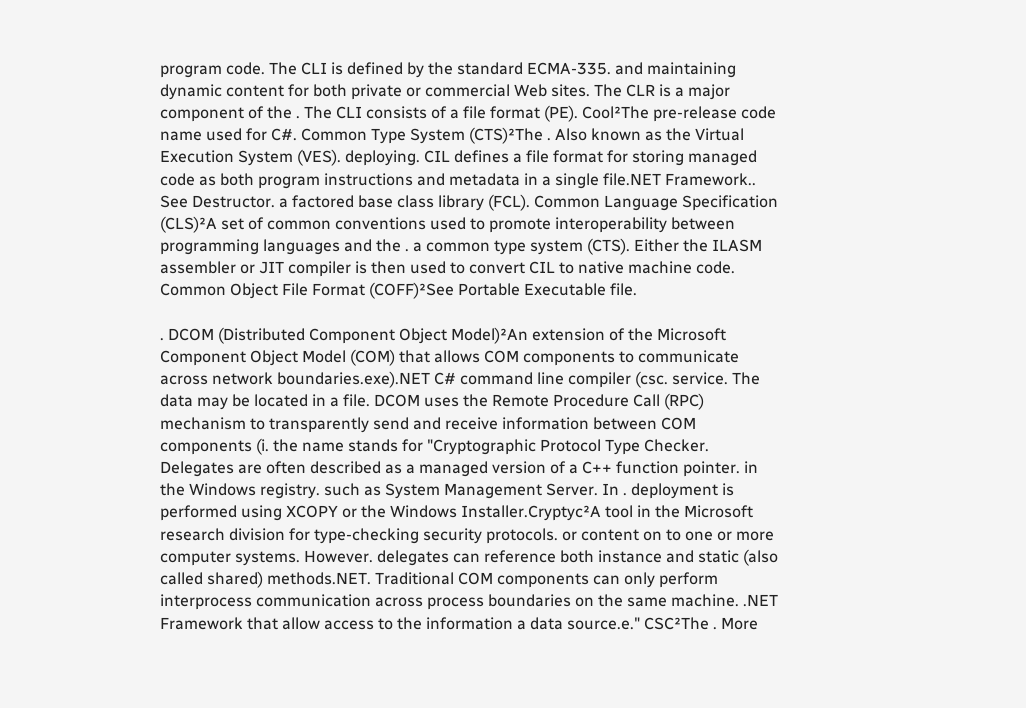program code. The CLI is defined by the standard ECMA-335. and maintaining dynamic content for both private or commercial Web sites. The CLR is a major component of the . The CLI consists of a file format (PE). Cool²The pre-release code name used for C#. Common Type System (CTS)²The . Also known as the Virtual Execution System (VES). deploying. CIL defines a file format for storing managed code as both program instructions and metadata in a single file.NET Framework.. See Destructor. a factored base class library (FCL). Common Language Specification (CLS)²A set of common conventions used to promote interoperability between programming languages and the . a common type system (CTS). Either the ILASM assembler or JIT compiler is then used to convert CIL to native machine code. Common Object File Format (COFF)²See Portable Executable file.

. DCOM (Distributed Component Object Model)²An extension of the Microsoft Component Object Model (COM) that allows COM components to communicate across network boundaries.exe).NET C# command line compiler (csc. service. The data may be located in a file. DCOM uses the Remote Procedure Call (RPC) mechanism to transparently send and receive information between COM components (i. the name stands for "Cryptographic Protocol Type Checker. Delegates are often described as a managed version of a C++ function pointer. in the Windows registry. such as System Management Server. In . deployment is performed using XCOPY or the Windows Installer.Cryptyc²A tool in the Microsoft research division for type-checking security protocols. or content on to one or more computer systems. However. delegates can reference both instance and static (also called shared) methods.NET. Traditional COM components can only perform interprocess communication across process boundaries on the same machine. .NET Framework that allow access to the information a data source.e." CSC²The . More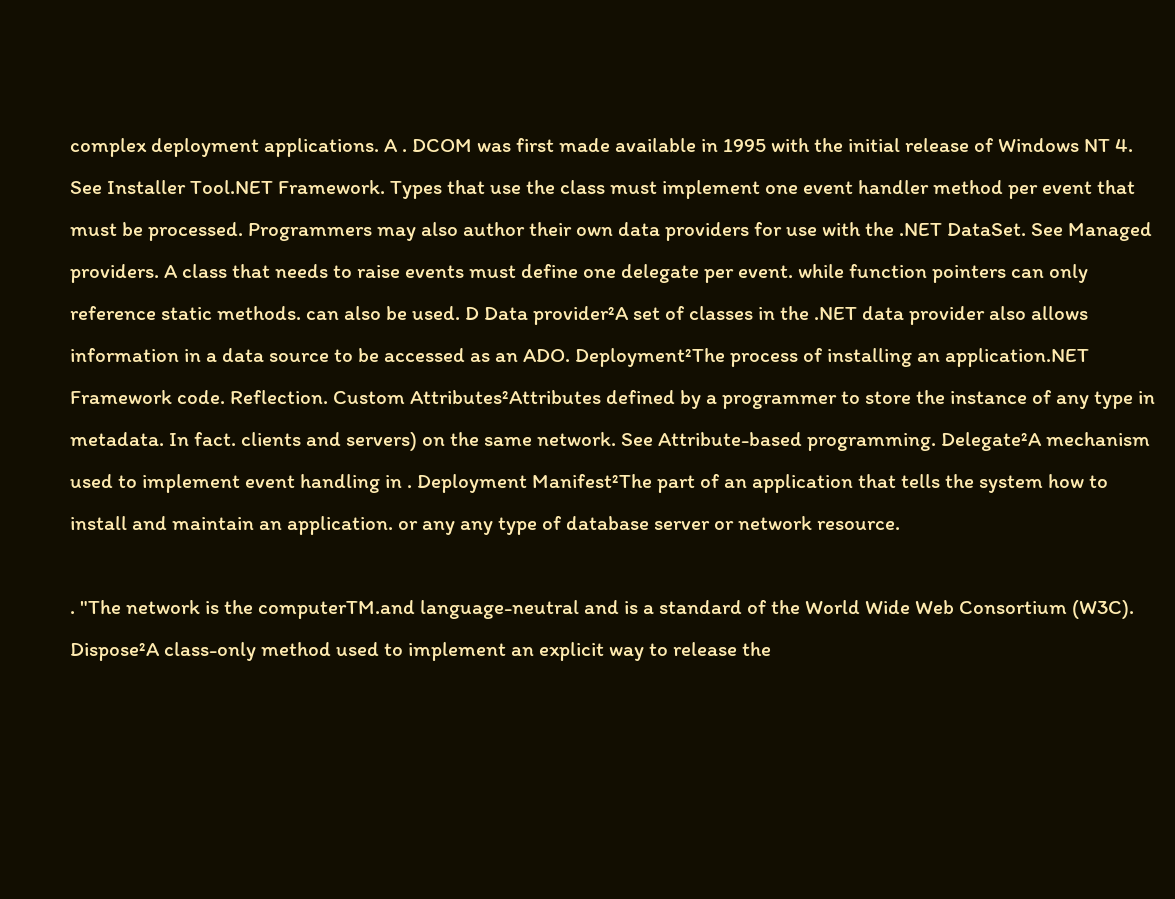complex deployment applications. A . DCOM was first made available in 1995 with the initial release of Windows NT 4. See Installer Tool.NET Framework. Types that use the class must implement one event handler method per event that must be processed. Programmers may also author their own data providers for use with the .NET DataSet. See Managed providers. A class that needs to raise events must define one delegate per event. while function pointers can only reference static methods. can also be used. D Data provider²A set of classes in the .NET data provider also allows information in a data source to be accessed as an ADO. Deployment²The process of installing an application.NET Framework code. Reflection. Custom Attributes²Attributes defined by a programmer to store the instance of any type in metadata. In fact. clients and servers) on the same network. See Attribute-based programming. Delegate²A mechanism used to implement event handling in . Deployment Manifest²The part of an application that tells the system how to install and maintain an application. or any any type of database server or network resource.

. "The network is the computerTM.and language-neutral and is a standard of the World Wide Web Consortium (W3C). Dispose²A class-only method used to implement an explicit way to release the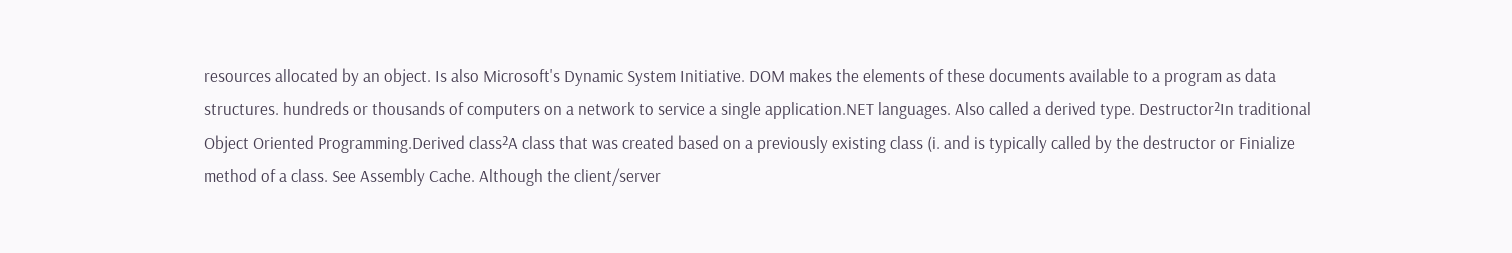resources allocated by an object. Is also Microsoft's Dynamic System Initiative. DOM makes the elements of these documents available to a program as data structures. hundreds or thousands of computers on a network to service a single application.NET languages. Also called a derived type. Destructor²In traditional Object Oriented Programming.Derived class²A class that was created based on a previously existing class (i. and is typically called by the destructor or Finialize method of a class. See Assembly Cache. Although the client/server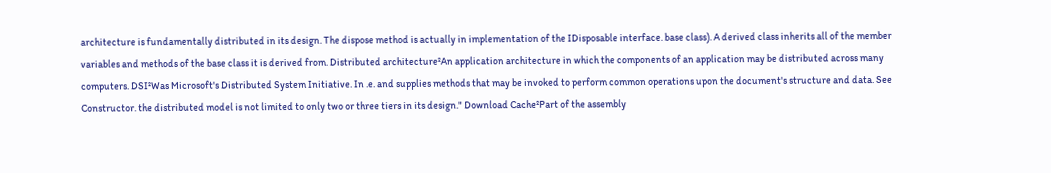architecture is fundamentally distributed in its design. The dispose method is actually in implementation of the IDisposable interface. base class). A derived class inherits all of the member variables and methods of the base class it is derived from. Distributed architecture²An application architecture in which the components of an application may be distributed across many computers. DSI²Was Microsoft's Distributed System Initiative. In .e. and supplies methods that may be invoked to perform common operations upon the document's structure and data. See Constructor. the distributed model is not limited to only two or three tiers in its design." Download Cache²Part of the assembly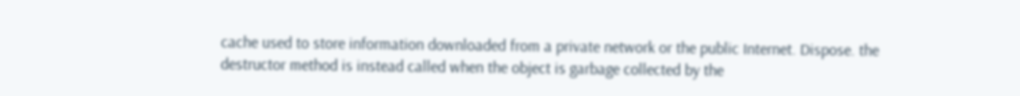cache used to store information downloaded from a private network or the public Internet. Dispose. the destructor method is instead called when the object is garbage collected by the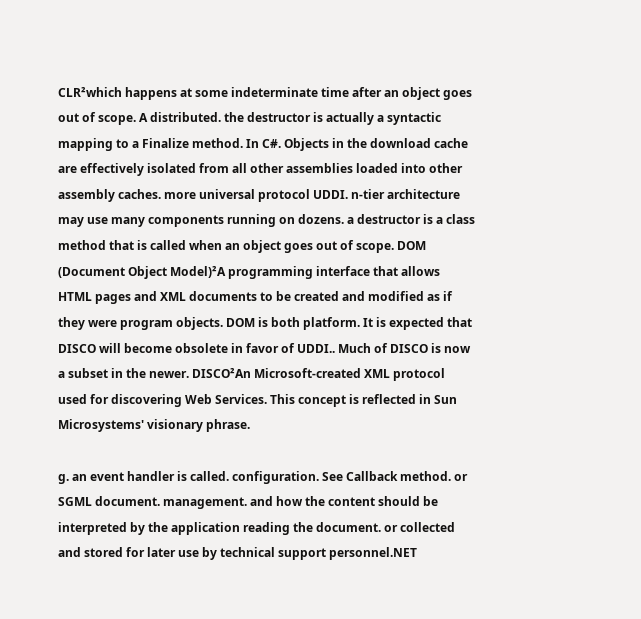CLR²which happens at some indeterminate time after an object goes out of scope. A distributed. the destructor is actually a syntactic mapping to a Finalize method. In C#. Objects in the download cache are effectively isolated from all other assemblies loaded into other assembly caches. more universal protocol UDDI. n-tier architecture may use many components running on dozens. a destructor is a class method that is called when an object goes out of scope. DOM (Document Object Model)²A programming interface that allows HTML pages and XML documents to be created and modified as if they were program objects. DOM is both platform. It is expected that DISCO will become obsolete in favor of UDDI.. Much of DISCO is now a subset in the newer. DISCO²An Microsoft-created XML protocol used for discovering Web Services. This concept is reflected in Sun Microsystems' visionary phrase.

g. an event handler is called. configuration. See Callback method. or SGML document. management. and how the content should be interpreted by the application reading the document. or collected and stored for later use by technical support personnel.NET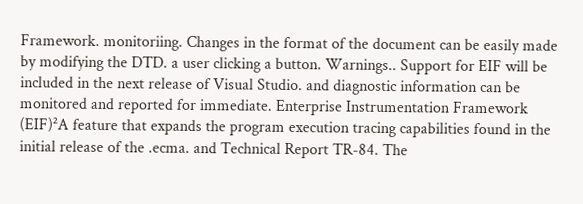Framework. monitoriing. Changes in the format of the document can be easily made by modifying the DTD. a user clicking a button. Warnings.. Support for EIF will be included in the next release of Visual Studio. and diagnostic information can be monitored and reported for immediate. Enterprise Instrumentation Framework (EIF)²A feature that expands the program execution tracing capabilities found in the initial release of the .ecma. and Technical Report TR-84. The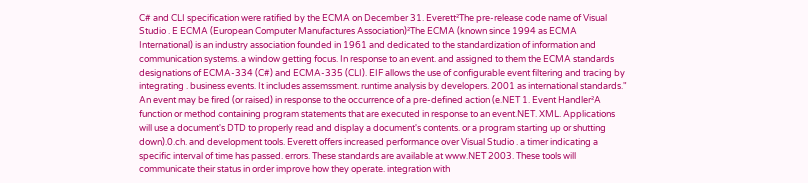C# and CLI specification were ratified by the ECMA on December 31. Everett²The pre-release code name of Visual Studio . E ECMA (European Computer Manufactures Association)²The ECMA (known since 1994 as ECMA International) is an industry association founded in 1961 and dedicated to the standardization of information and communication systems. a window getting focus. In response to an event. and assigned to them the ECMA standards designations of ECMA-334 (C#) and ECMA-335 (CLI). EIF allows the use of configurable event filtering and tracing by integrating . business events. It includes assemssment. runtime analysis by developers. 2001 as international standards." An event may be fired (or raised) in response to the occurrence of a pre-defined action (e.NET 1. Event Handler²A function or method containing program statements that are executed in response to an event.NET. XML. Applications will use a document's DTD to properly read and display a document's contents. or a program starting up or shutting down).0.ch. and development tools. Everett offers increased performance over Visual Studio . a timer indicating a specific interval of time has passed. errors. These standards are available at www.NET 2003. These tools will communicate their status in order improve how they operate. integration with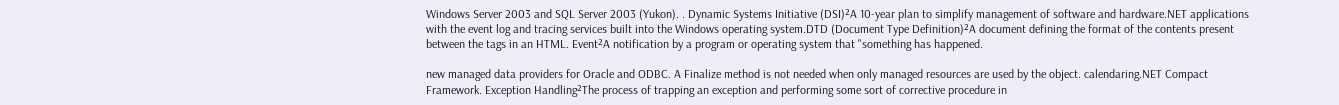Windows Server 2003 and SQL Server 2003 (Yukon). . Dynamic Systems Initiative (DSI)²A 10-year plan to simplify management of software and hardware.NET applications with the event log and tracing services built into the Windows operating system.DTD (Document Type Definition)²A document defining the format of the contents present between the tags in an HTML. Event²A notification by a program or operating system that "something has happened.

new managed data providers for Oracle and ODBC. A Finalize method is not needed when only managed resources are used by the object. calendaring.NET Compact Framework. Exception Handling²The process of trapping an exception and performing some sort of corrective procedure in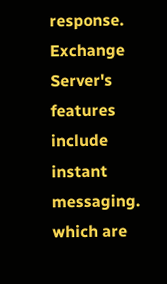response. Exchange Server's features include instant messaging. which are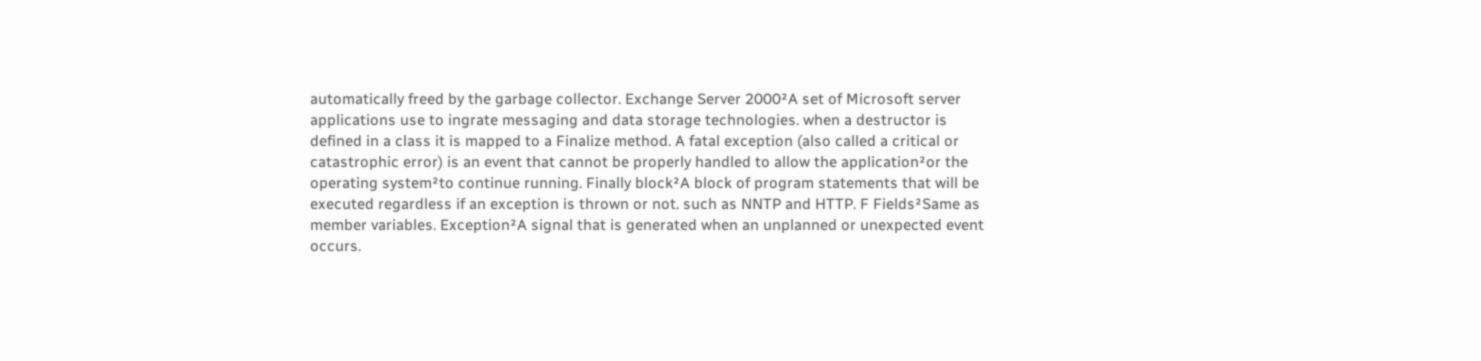automatically freed by the garbage collector. Exchange Server 2000²A set of Microsoft server applications use to ingrate messaging and data storage technologies. when a destructor is defined in a class it is mapped to a Finalize method. A fatal exception (also called a critical or catastrophic error) is an event that cannot be properly handled to allow the application²or the operating system²to continue running. Finally block²A block of program statements that will be executed regardless if an exception is thrown or not. such as NNTP and HTTP. F Fields²Same as member variables. Exception²A signal that is generated when an unplanned or unexpected event occurs.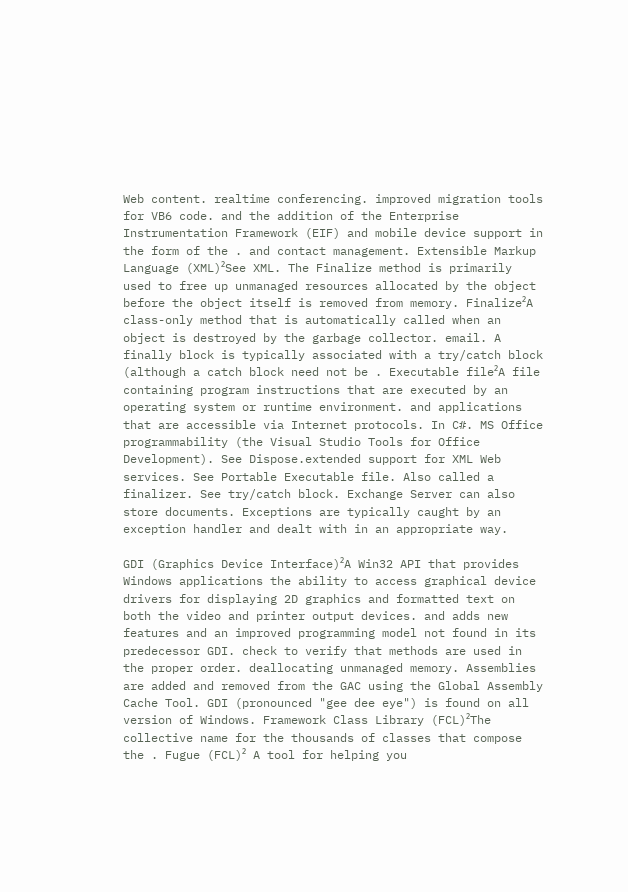Web content. realtime conferencing. improved migration tools for VB6 code. and the addition of the Enterprise Instrumentation Framework (EIF) and mobile device support in the form of the . and contact management. Extensible Markup Language (XML)²See XML. The Finalize method is primarily used to free up unmanaged resources allocated by the object before the object itself is removed from memory. Finalize²A class-only method that is automatically called when an object is destroyed by the garbage collector. email. A finally block is typically associated with a try/catch block (although a catch block need not be . Executable file²A file containing program instructions that are executed by an operating system or runtime environment. and applications that are accessible via Internet protocols. In C#. MS Office programmability (the Visual Studio Tools for Office Development). See Dispose.extended support for XML Web services. See Portable Executable file. Also called a finalizer. See try/catch block. Exchange Server can also store documents. Exceptions are typically caught by an exception handler and dealt with in an appropriate way.

GDI (Graphics Device Interface)²A Win32 API that provides Windows applications the ability to access graphical device drivers for displaying 2D graphics and formatted text on both the video and printer output devices. and adds new features and an improved programming model not found in its predecessor GDI. check to verify that methods are used in the proper order. deallocating unmanaged memory. Assemblies are added and removed from the GAC using the Global Assembly Cache Tool. GDI (pronounced "gee dee eye") is found on all version of Windows. Framework Class Library (FCL)²The collective name for the thousands of classes that compose the . Fugue (FCL)² A tool for helping you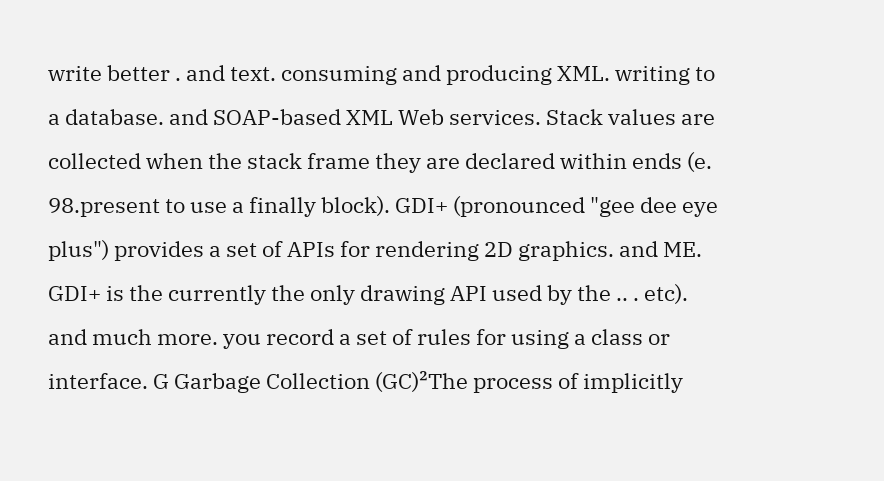write better . and text. consuming and producing XML. writing to a database. and SOAP-based XML Web services. Stack values are collected when the stack frame they are declared within ends (e. 98.present to use a finally block). GDI+ (pronounced "gee dee eye plus") provides a set of APIs for rendering 2D graphics. and ME. GDI+ is the currently the only drawing API used by the .. . etc). and much more. you record a set of rules for using a class or interface. G Garbage Collection (GC)²The process of implicitly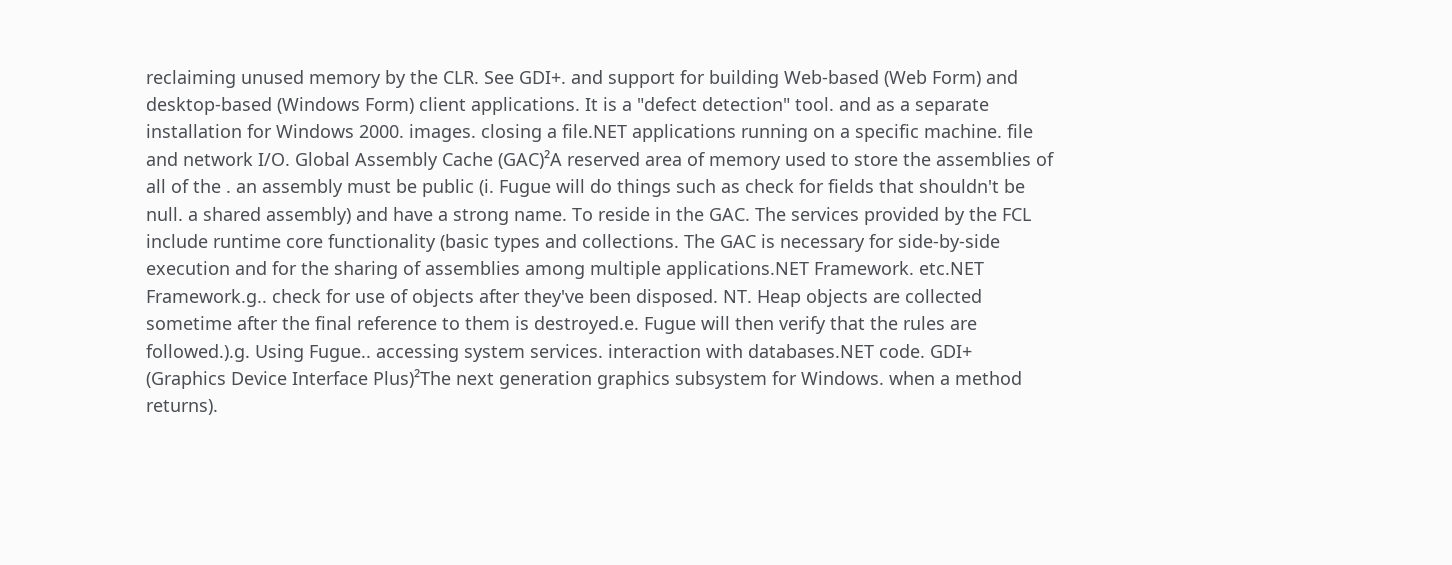reclaiming unused memory by the CLR. See GDI+. and support for building Web-based (Web Form) and desktop-based (Windows Form) client applications. It is a "defect detection" tool. and as a separate installation for Windows 2000. images. closing a file.NET applications running on a specific machine. file and network I/O. Global Assembly Cache (GAC)²A reserved area of memory used to store the assemblies of all of the . an assembly must be public (i. Fugue will do things such as check for fields that shouldn't be null. a shared assembly) and have a strong name. To reside in the GAC. The services provided by the FCL include runtime core functionality (basic types and collections. The GAC is necessary for side-by-side execution and for the sharing of assemblies among multiple applications.NET Framework. etc.NET Framework.g.. check for use of objects after they've been disposed. NT. Heap objects are collected sometime after the final reference to them is destroyed.e. Fugue will then verify that the rules are followed.).g. Using Fugue.. accessing system services. interaction with databases.NET code. GDI+ (Graphics Device Interface Plus)²The next generation graphics subsystem for Windows. when a method returns).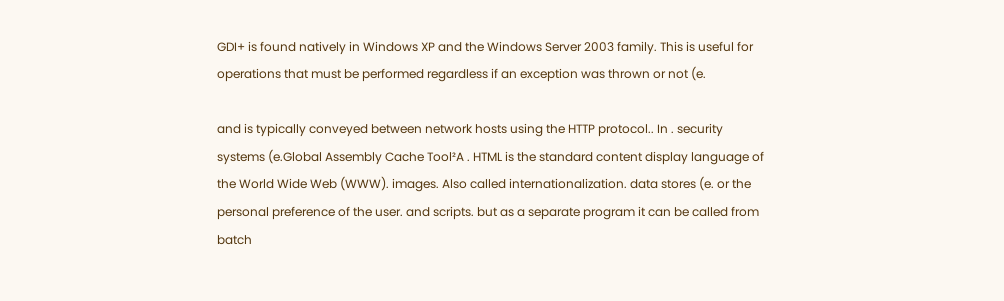GDI+ is found natively in Windows XP and the Windows Server 2003 family. This is useful for operations that must be performed regardless if an exception was thrown or not (e.

and is typically conveyed between network hosts using the HTTP protocol.. In . security systems (e.Global Assembly Cache Tool²A . HTML is the standard content display language of the World Wide Web (WWW). images. Also called internationalization. data stores (e. or the personal preference of the user. and scripts. but as a separate program it can be called from batch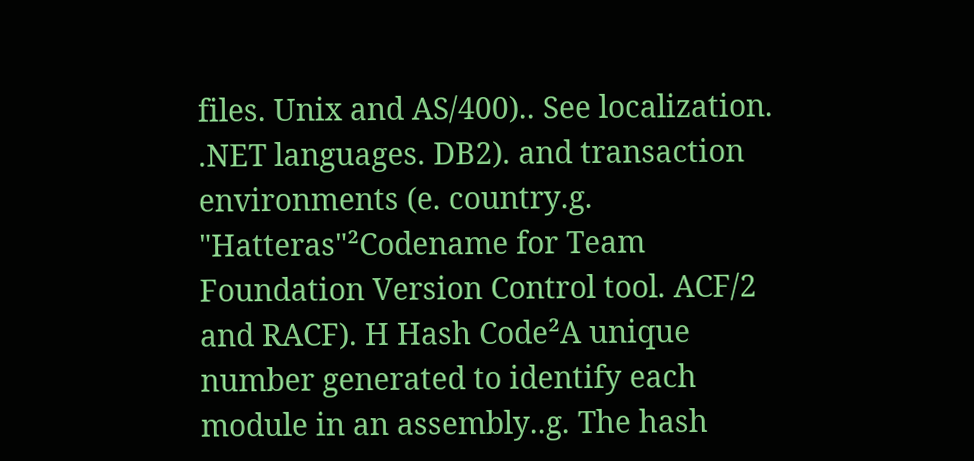files. Unix and AS/400).. See localization. .NET languages. DB2). and transaction environments (e. country.g. "Hatteras"²Codename for Team Foundation Version Control tool. ACF/2 and RACF). H Hash Code²A unique number generated to identify each module in an assembly..g. The hash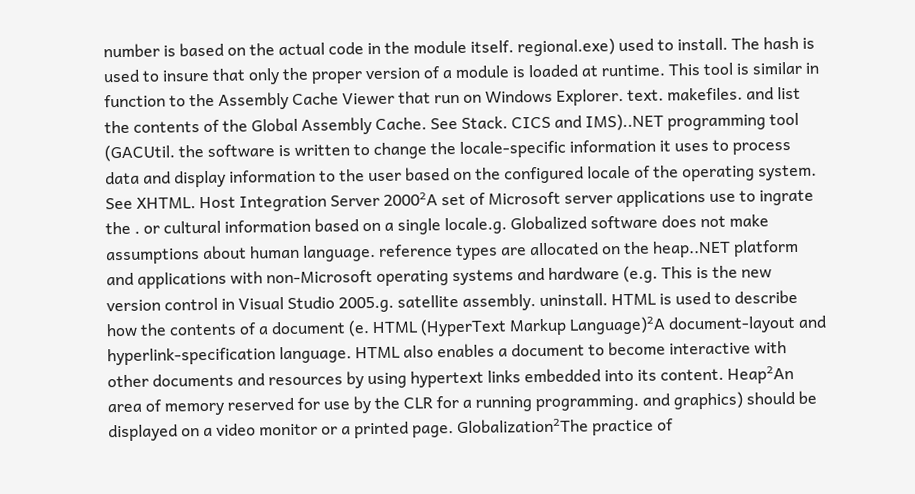number is based on the actual code in the module itself. regional.exe) used to install. The hash is used to insure that only the proper version of a module is loaded at runtime. This tool is similar in function to the Assembly Cache Viewer that run on Windows Explorer. text. makefiles. and list the contents of the Global Assembly Cache. See Stack. CICS and IMS)..NET programming tool (GACUtil. the software is written to change the locale-specific information it uses to process data and display information to the user based on the configured locale of the operating system. See XHTML. Host Integration Server 2000²A set of Microsoft server applications use to ingrate the . or cultural information based on a single locale.g. Globalized software does not make assumptions about human language. reference types are allocated on the heap..NET platform and applications with non-Microsoft operating systems and hardware (e.g. This is the new version control in Visual Studio 2005.g. satellite assembly. uninstall. HTML is used to describe how the contents of a document (e. HTML (HyperText Markup Language)²A document-layout and hyperlink-specification language. HTML also enables a document to become interactive with other documents and resources by using hypertext links embedded into its content. Heap²An area of memory reserved for use by the CLR for a running programming. and graphics) should be displayed on a video monitor or a printed page. Globalization²The practice of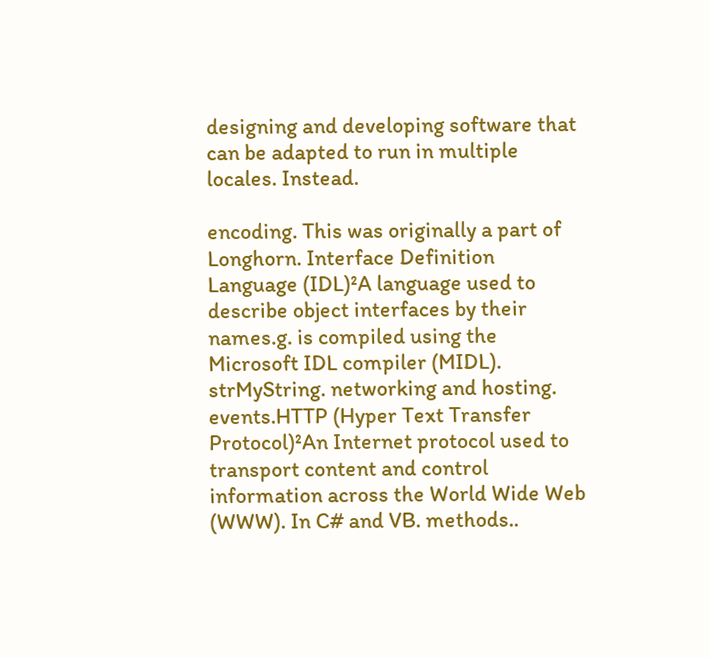designing and developing software that can be adapted to run in multiple locales. Instead.

encoding. This was originally a part of Longhorn. Interface Definition Language (IDL)²A language used to describe object interfaces by their names.g. is compiled using the Microsoft IDL compiler (MIDL). strMyString. networking and hosting. events.HTTP (Hyper Text Transfer Protocol)²An Internet protocol used to transport content and control information across the World Wide Web (WWW). In C# and VB. methods..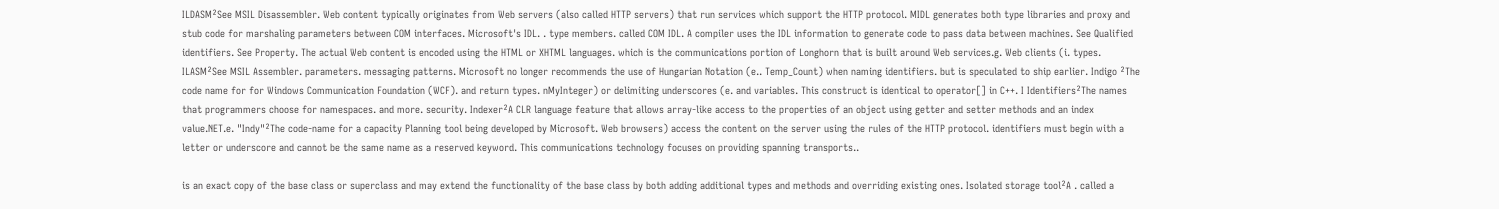ILDASM²See MSIL Disassembler. Web content typically originates from Web servers (also called HTTP servers) that run services which support the HTTP protocol. MIDL generates both type libraries and proxy and stub code for marshaling parameters between COM interfaces. Microsoft's IDL. . type members. called COM IDL. A compiler uses the IDL information to generate code to pass data between machines. See Qualified identifiers. See Property. The actual Web content is encoded using the HTML or XHTML languages. which is the communications portion of Longhorn that is built around Web services.g. Web clients (i. types. ILASM²See MSIL Assembler. parameters. messaging patterns. Microsoft no longer recommends the use of Hungarian Notation (e.. Temp_Count) when naming identifiers. but is speculated to ship earlier. Indigo ²The code name for for Windows Communication Foundation (WCF). and return types. nMyInteger) or delimiting underscores (e. and variables. This construct is identical to operator[] in C++. I Identifiers²The names that programmers choose for namespaces. and more. security. Indexer²A CLR language feature that allows array-like access to the properties of an object using getter and setter methods and an index value.NET.e. "Indy"²The code-name for a capacity Planning tool being developed by Microsoft. Web browsers) access the content on the server using the rules of the HTTP protocol. identifiers must begin with a letter or underscore and cannot be the same name as a reserved keyword. This communications technology focuses on providing spanning transports..

is an exact copy of the base class or superclass and may extend the functionality of the base class by both adding additional types and methods and overriding existing ones. Isolated storage tool²A . called a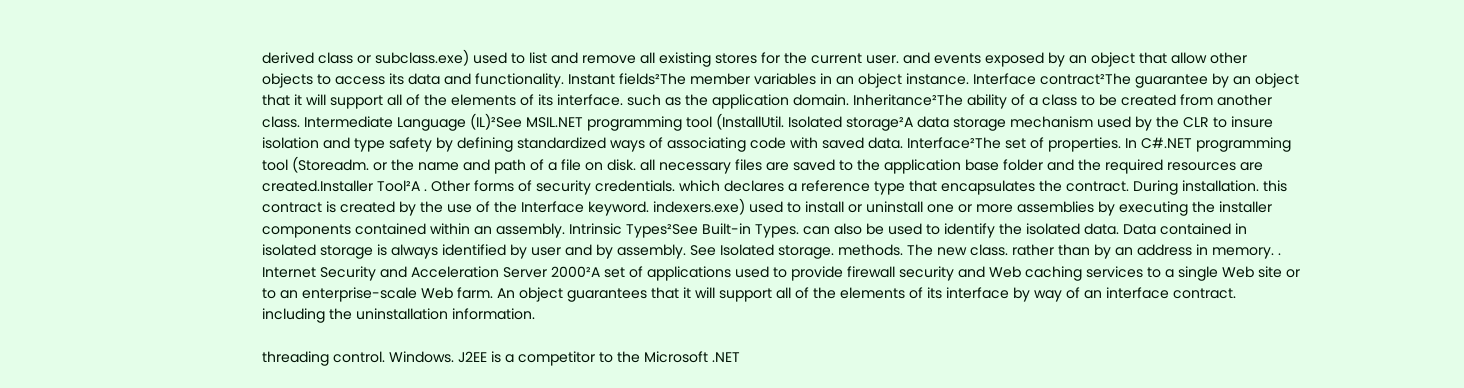derived class or subclass.exe) used to list and remove all existing stores for the current user. and events exposed by an object that allow other objects to access its data and functionality. Instant fields²The member variables in an object instance. Interface contract²The guarantee by an object that it will support all of the elements of its interface. such as the application domain. Inheritance²The ability of a class to be created from another class. Intermediate Language (IL)²See MSIL.NET programming tool (InstallUtil. Isolated storage²A data storage mechanism used by the CLR to insure isolation and type safety by defining standardized ways of associating code with saved data. Interface²The set of properties. In C#.NET programming tool (Storeadm. or the name and path of a file on disk. all necessary files are saved to the application base folder and the required resources are created.Installer Tool²A . Other forms of security credentials. which declares a reference type that encapsulates the contract. During installation. this contract is created by the use of the Interface keyword. indexers.exe) used to install or uninstall one or more assemblies by executing the installer components contained within an assembly. Intrinsic Types²See Built-in Types. can also be used to identify the isolated data. Data contained in isolated storage is always identified by user and by assembly. See Isolated storage. methods. The new class. rather than by an address in memory. . Internet Security and Acceleration Server 2000²A set of applications used to provide firewall security and Web caching services to a single Web site or to an enterprise-scale Web farm. An object guarantees that it will support all of the elements of its interface by way of an interface contract. including the uninstallation information.

threading control. Windows. J2EE is a competitor to the Microsoft .NET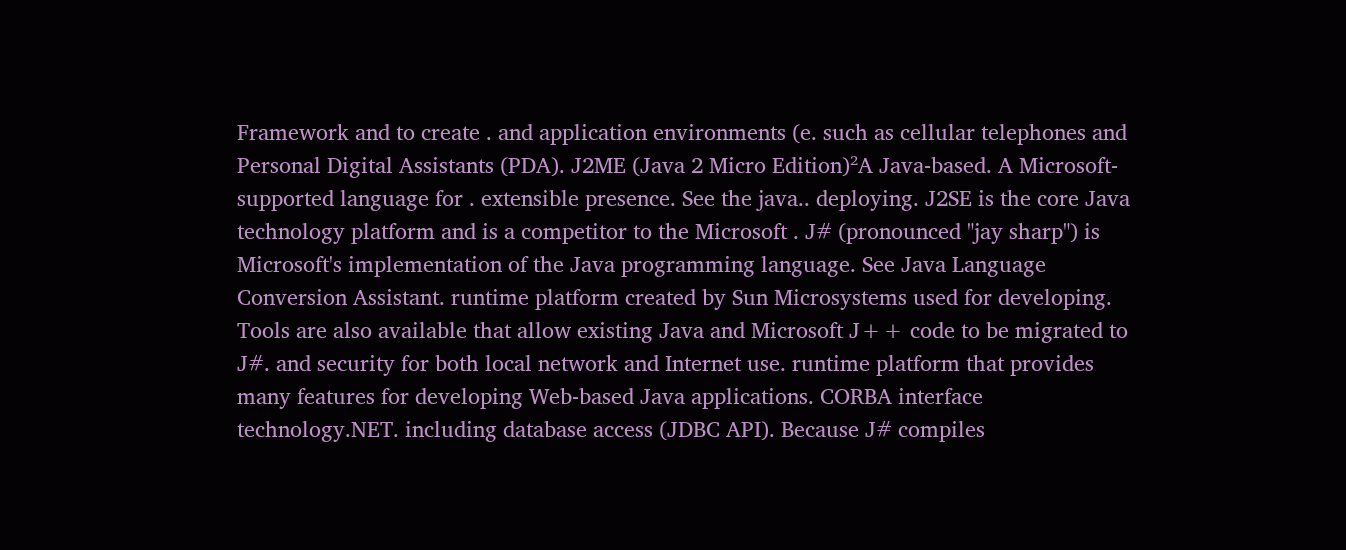Framework and to create . and application environments (e. such as cellular telephones and Personal Digital Assistants (PDA). J2ME (Java 2 Micro Edition)²A Java-based. A Microsoft-supported language for . extensible presence. See the java.. deploying. J2SE is the core Java technology platform and is a competitor to the Microsoft . J# (pronounced "jay sharp") is Microsoft's implementation of the Java programming language. See Java Language Conversion Assistant. runtime platform created by Sun Microsystems used for developing. Tools are also available that allow existing Java and Microsoft J++ code to be migrated to J#. and security for both local network and Internet use. runtime platform that provides many features for developing Web-based Java applications. CORBA interface technology.NET. including database access (JDBC API). Because J# compiles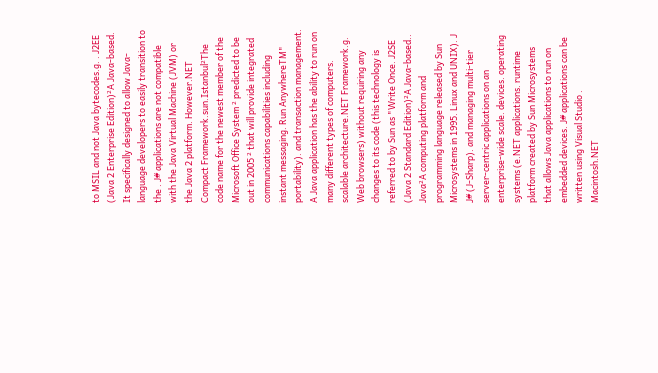to MSIL and not Java bytecodes.g. . J2EE (Java 2 Enterprise Edition)²A Java-based. It specifically designed to allow Java-language developers to easily transition to the . J# applications are not compatible with the Java Virtual Machine (JVM) or the Java 2 platform. However.NET Compact Framework.sun.Istanbul²The code name for the newest member of the Microsoft Office System ² predicted to be out in 2005 ² that will provide integrated communications capabilities including instant messaging. Run AnywhereTM" portability). and transaction management. A Java application has the ability to run on many different types of computers. scalable architecture.NET Framework.g. Web browsers) without requiring any changes to its code (this technology is referred to by Sun as "Write Once. J2SE (Java 2 Standard Edition)²A Java-based.. Java²A computing platform and programming language released by Sun Microsystems in 1995. Linux and UNIX). J J# (J-Sharp). and managing multi-tier server-centric applications on an enterprise-wide scale. devices. operating systems (e.NET applications. runtime platform created by Sun Microsystems that allows Java applications to run on embedded devices. J# applications can be written using Visual Studio . Macintosh.NET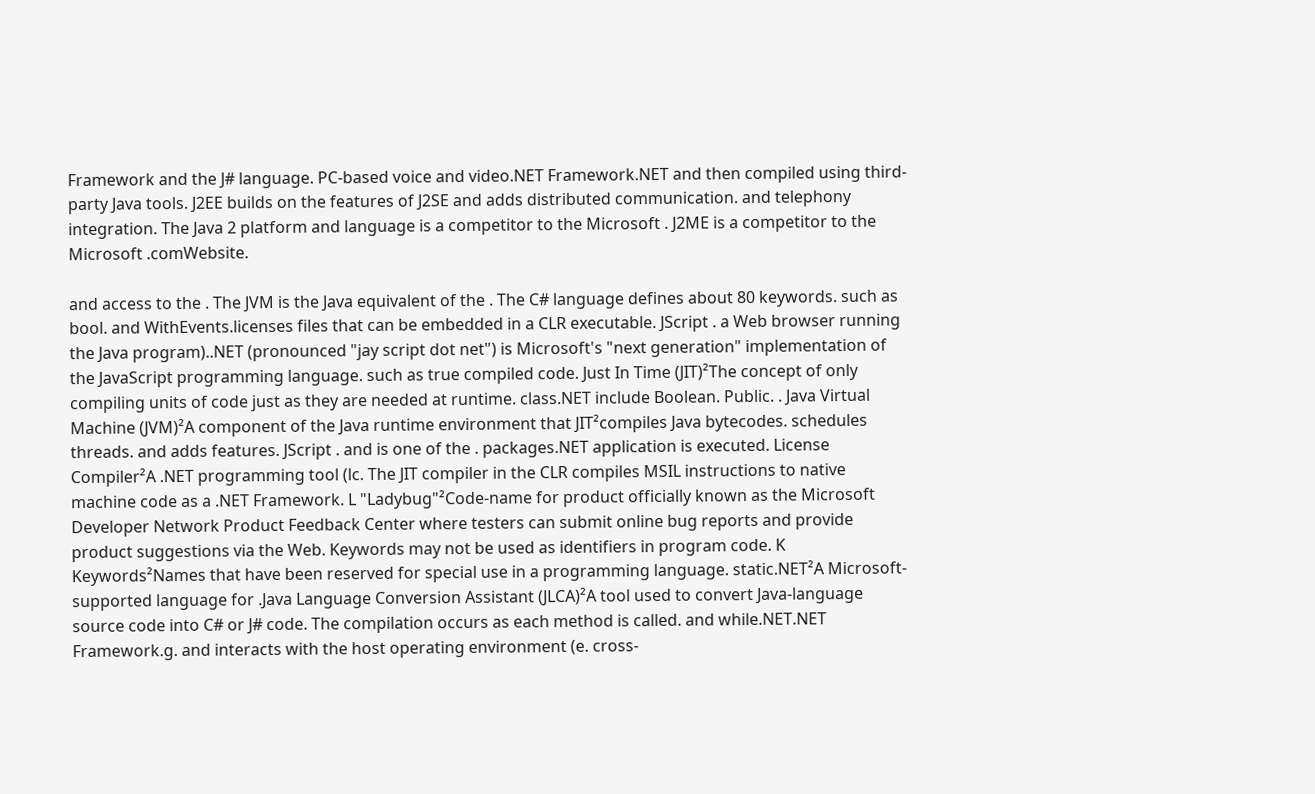Framework and the J# language. PC-based voice and video.NET Framework.NET and then compiled using third-party Java tools. J2EE builds on the features of J2SE and adds distributed communication. and telephony integration. The Java 2 platform and language is a competitor to the Microsoft . J2ME is a competitor to the Microsoft .comWebsite.

and access to the . The JVM is the Java equivalent of the . The C# language defines about 80 keywords. such as bool. and WithEvents.licenses files that can be embedded in a CLR executable. JScript . a Web browser running the Java program)..NET (pronounced "jay script dot net") is Microsoft's "next generation" implementation of the JavaScript programming language. such as true compiled code. Just In Time (JIT)²The concept of only compiling units of code just as they are needed at runtime. class.NET include Boolean. Public. . Java Virtual Machine (JVM)²A component of the Java runtime environment that JIT²compiles Java bytecodes. schedules threads. and adds features. JScript . and is one of the . packages.NET application is executed. License Compiler²A .NET programming tool (lc. The JIT compiler in the CLR compiles MSIL instructions to native machine code as a .NET Framework. L "Ladybug"²Code-name for product officially known as the Microsoft Developer Network Product Feedback Center where testers can submit online bug reports and provide product suggestions via the Web. Keywords may not be used as identifiers in program code. K Keywords²Names that have been reserved for special use in a programming language. static.NET²A Microsoft-supported language for .Java Language Conversion Assistant (JLCA)²A tool used to convert Java-language source code into C# or J# code. The compilation occurs as each method is called. and while.NET.NET Framework.g. and interacts with the host operating environment (e. cross-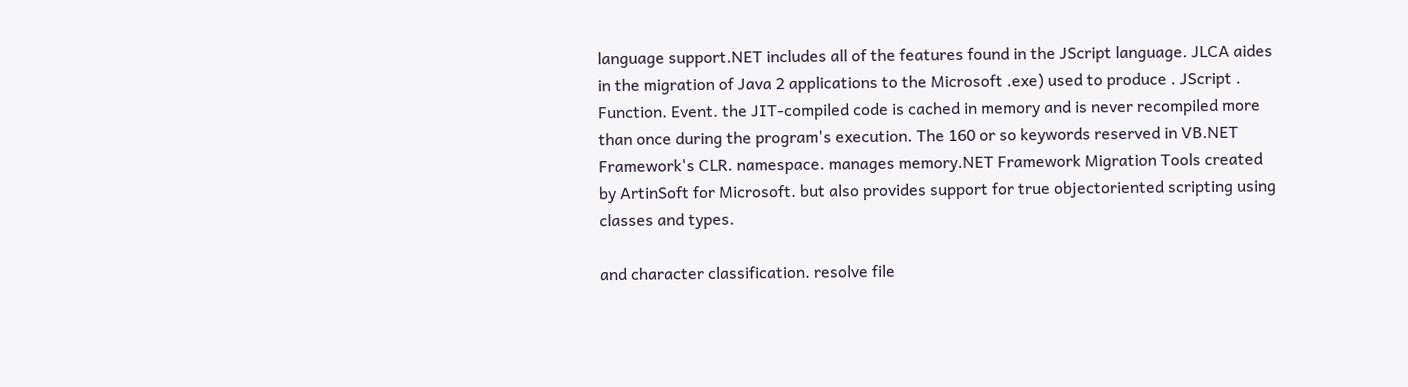language support.NET includes all of the features found in the JScript language. JLCA aides in the migration of Java 2 applications to the Microsoft .exe) used to produce . JScript . Function. Event. the JIT-compiled code is cached in memory and is never recompiled more than once during the program's execution. The 160 or so keywords reserved in VB.NET Framework's CLR. namespace. manages memory.NET Framework Migration Tools created by ArtinSoft for Microsoft. but also provides support for true objectoriented scripting using classes and types.

and character classification. resolve file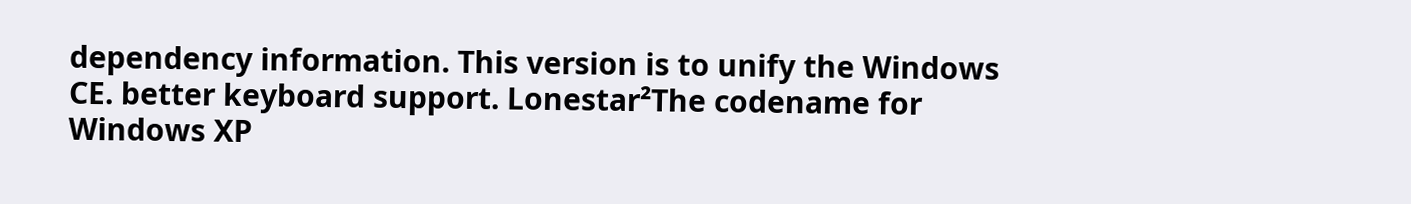dependency information. This version is to unify the Windows CE. better keyboard support. Lonestar²The codename for Windows XP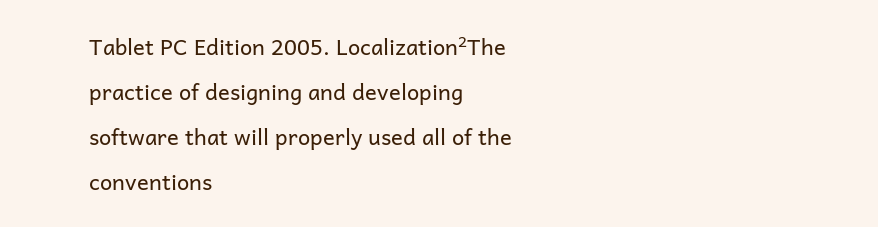Tablet PC Edition 2005. Localization²The practice of designing and developing software that will properly used all of the conventions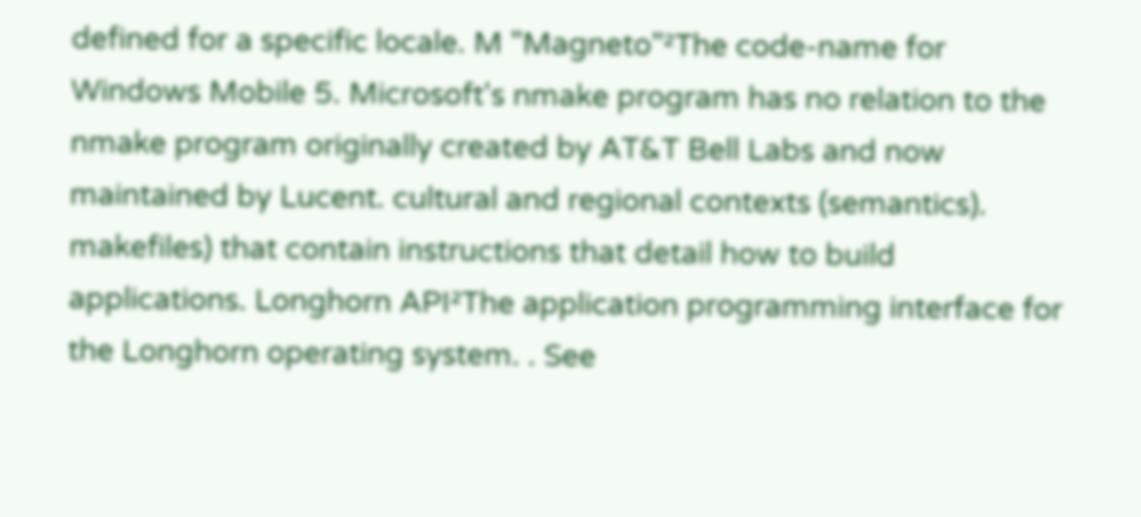defined for a specific locale. M "Magneto"²The code-name for Windows Mobile 5. Microsoft's nmake program has no relation to the nmake program originally created by AT&T Bell Labs and now maintained by Lucent. cultural and regional contexts (semantics). makefiles) that contain instructions that detail how to build applications. Longhorn API²The application programming interface for the Longhorn operating system. . See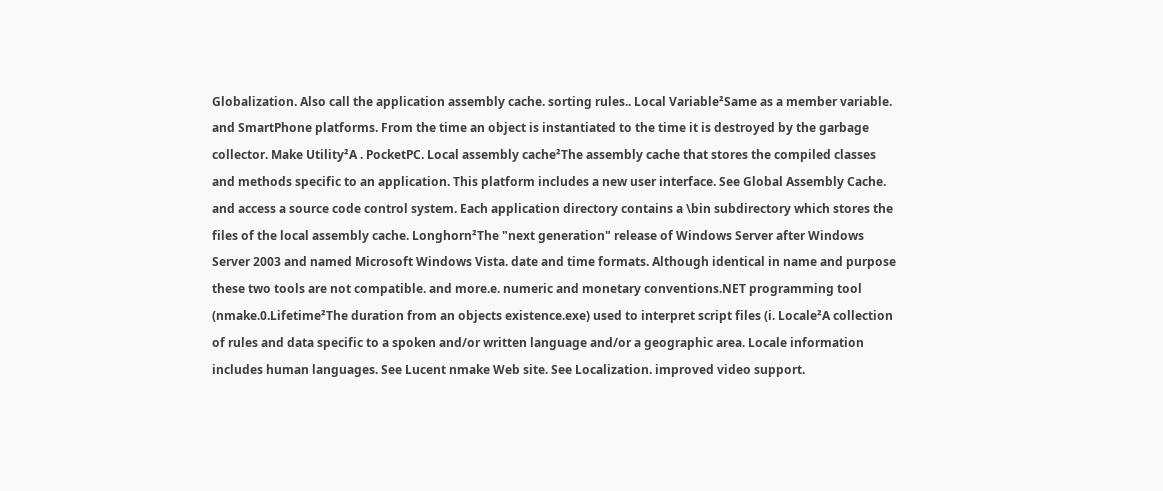Globalization. Also call the application assembly cache. sorting rules.. Local Variable²Same as a member variable. and SmartPhone platforms. From the time an object is instantiated to the time it is destroyed by the garbage collector. Make Utility²A . PocketPC. Local assembly cache²The assembly cache that stores the compiled classes and methods specific to an application. This platform includes a new user interface. See Global Assembly Cache. and access a source code control system. Each application directory contains a \bin subdirectory which stores the files of the local assembly cache. Longhorn²The "next generation" release of Windows Server after Windows Server 2003 and named Microsoft Windows Vista. date and time formats. Although identical in name and purpose these two tools are not compatible. and more.e. numeric and monetary conventions.NET programming tool (nmake.0.Lifetime²The duration from an objects existence.exe) used to interpret script files (i. Locale²A collection of rules and data specific to a spoken and/or written language and/or a geographic area. Locale information includes human languages. See Lucent nmake Web site. See Localization. improved video support.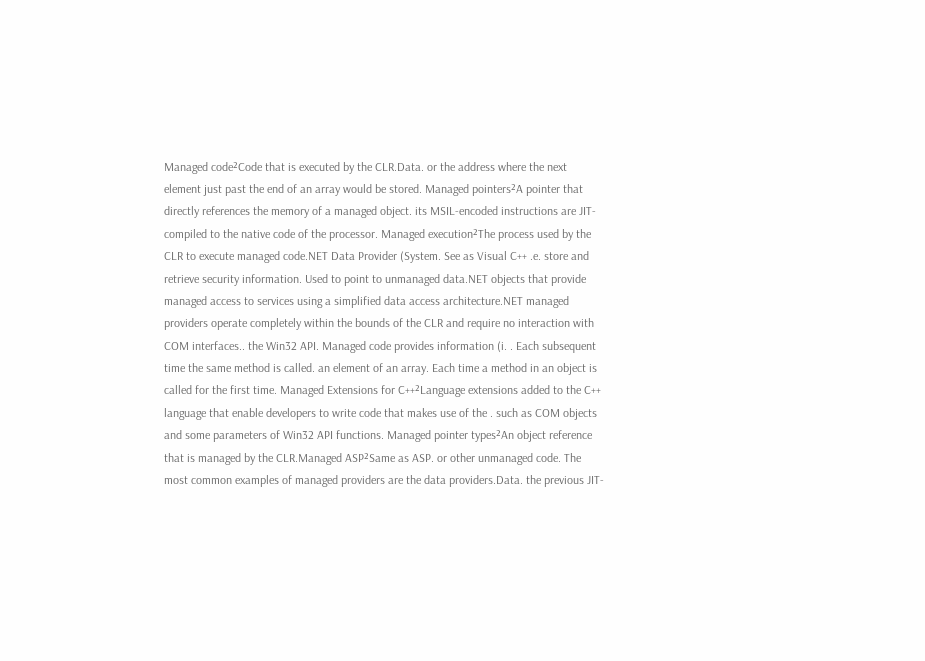Managed code²Code that is executed by the CLR.Data. or the address where the next element just past the end of an array would be stored. Managed pointers²A pointer that directly references the memory of a managed object. its MSIL-encoded instructions are JIT-compiled to the native code of the processor. Managed execution²The process used by the CLR to execute managed code.NET Data Provider (System. See as Visual C++ .e. store and retrieve security information. Used to point to unmanaged data.NET objects that provide managed access to services using a simplified data access architecture.NET managed providers operate completely within the bounds of the CLR and require no interaction with COM interfaces.. the Win32 API. Managed code provides information (i. . Each subsequent time the same method is called. an element of an array. Each time a method in an object is called for the first time. Managed Extensions for C++²Language extensions added to the C++ language that enable developers to write code that makes use of the . such as COM objects and some parameters of Win32 API functions. Managed pointer types²An object reference that is managed by the CLR.Managed ASP²Same as ASP. or other unmanaged code. The most common examples of managed providers are the data providers.Data. the previous JIT-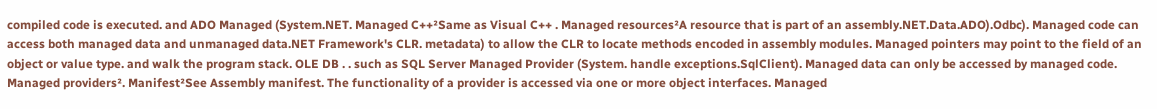compiled code is executed. and ADO Managed (System.NET. Managed C++²Same as Visual C++ . Managed resources²A resource that is part of an assembly.NET.Data.ADO).Odbc). Managed code can access both managed data and unmanaged data.NET Framework's CLR. metadata) to allow the CLR to locate methods encoded in assembly modules. Managed pointers may point to the field of an object or value type. and walk the program stack. OLE DB . . such as SQL Server Managed Provider (System. handle exceptions.SqlClient). Managed data can only be accessed by managed code. Managed providers². Manifest²See Assembly manifest. The functionality of a provider is accessed via one or more object interfaces. Managed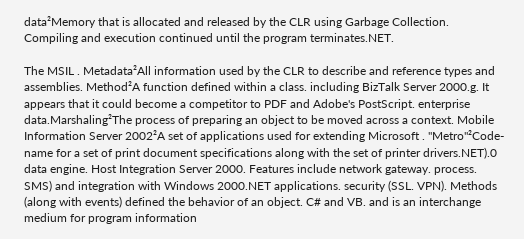data²Memory that is allocated and released by the CLR using Garbage Collection. Compiling and execution continued until the program terminates.NET.

The MSIL . Metadata²All information used by the CLR to describe and reference types and assemblies. Method²A function defined within a class. including BizTalk Server 2000.g. It appears that it could become a competitor to PDF and Adobe's PostScript. enterprise data.Marshaling²The process of preparing an object to be moved across a context. Mobile Information Server 2002²A set of applications used for extending Microsoft . "Metro"²Code-name for a set of print document specifications along with the set of printer drivers.NET).0 data engine. Host Integration Server 2000. Features include network gateway. process. SMS) and integration with Windows 2000.NET applications. security (SSL. VPN). Methods (along with events) defined the behavior of an object. C# and VB. and is an interchange medium for program information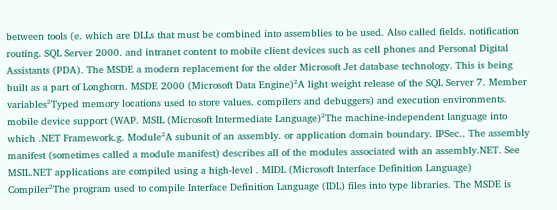between tools (e. which are DLLs that must be combined into assemblies to be used. Also called fields. notification routing. SQL Server 2000. and intranet content to mobile client devices such as cell phones and Personal Digital Assistants (PDA). The MSDE a modern replacement for the older Microsoft Jet database technology. This is being built as a part of Longhorn. MSDE 2000 (Microsoft Data Engine)²A light weight release of the SQL Server 7. Member variables²Typed memory locations used to store values. compilers and debuggers) and execution environments. mobile device support (WAP. MSIL (Microsoft Intermediate Language)²The machine-independent language into which .NET Framework.g. Module²A subunit of an assembly. or application domain boundary. IPSec.. The assembly manifest (sometimes called a module manifest) describes all of the modules associated with an assembly.NET. See MSIL.NET applications are compiled using a high-level . MIDL (Microsoft Interface Definition Language) Compiler²The program used to compile Interface Definition Language (IDL) files into type libraries. The MSDE is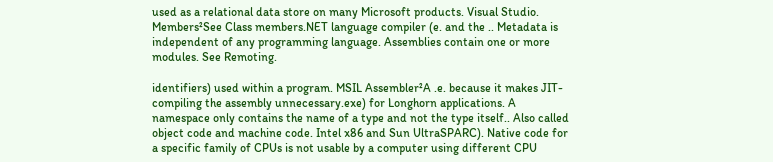used as a relational data store on many Microsoft products. Visual Studio. Members²See Class members.NET language compiler (e. and the .. Metadata is independent of any programming language. Assemblies contain one or more modules. See Remoting.

identifiers) used within a program. MSIL Assembler²A .e. because it makes JIT-compiling the assembly unnecessary.exe) for Longhorn applications. A namespace only contains the name of a type and not the type itself.. Also called object code and machine code. Intel x86 and Sun UltraSPARC). Native code for a specific family of CPUs is not usable by a computer using different CPU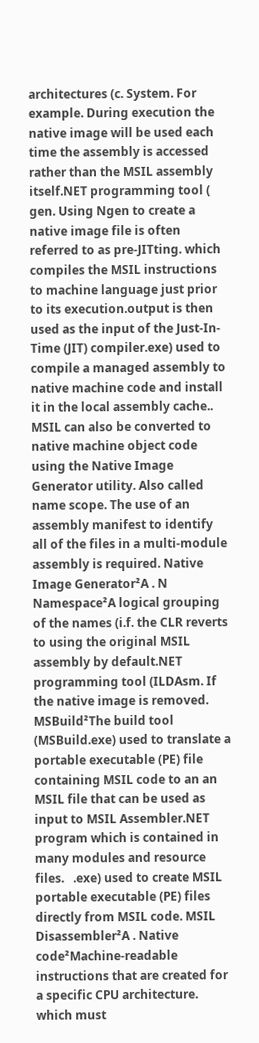architectures (c. System. For example. During execution the native image will be used each time the assembly is accessed rather than the MSIL assembly itself.NET programming tool ( gen. Using Ngen to create a native image file is often referred to as pre-JITting. which compiles the MSIL instructions to machine language just prior to its execution.output is then used as the input of the Just-In-Time (JIT) compiler.exe) used to compile a managed assembly to native machine code and install it in the local assembly cache.. MSIL can also be converted to native machine object code using the Native Image Generator utility. Also called name scope. The use of an assembly manifest to identify all of the files in a multi-module assembly is required. Native Image Generator²A . N Namespace²A logical grouping of the names (i.f. the CLR reverts to using the original MSIL assembly by default.NET programming tool (ILDAsm. If the native image is removed. MSBuild²The build tool (MSBuild.exe) used to translate a portable executable (PE) file containing MSIL code to an an MSIL file that can be used as input to MSIL Assembler.NET program which is contained in many modules and resource files.   .exe) used to create MSIL portable executable (PE) files directly from MSIL code. MSIL Disassembler²A . Native code²Machine-readable instructions that are created for a specific CPU architecture. which must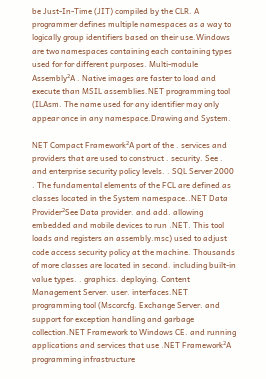be Just-In-Time (JIT) compiled by the CLR. A programmer defines multiple namespaces as a way to logically group identifiers based on their use.Windows are two namespaces containing each containing types used for for different purposes. Multi-module Assembly²A . Native images are faster to load and execute than MSIL assemblies.NET programming tool (ILAsm. The name used for any identifier may only appear once in any namespace.Drawing and System.

NET Compact Framework²A port of the . services and providers that are used to construct . security. See . and enterprise security policy levels. . SQL Server 2000 . The fundamental elements of the FCL are defined as classes located in the System namespace..NET Data Provider²See Data provider. and add. allowing embedded and mobile devices to run .NET. This tool loads and registers an assembly.msc) used to adjust code access security policy at the machine. Thousands of more classes are located in second. including built-in value types. . graphics. deploying. Content Management Server. user. interfaces.NET programming tool (Mscorcfg. Exchange Server. and support for exception handling and garbage collection.NET Framework to Windows CE. and running applications and services that use .NET Framework²A programming infrastructure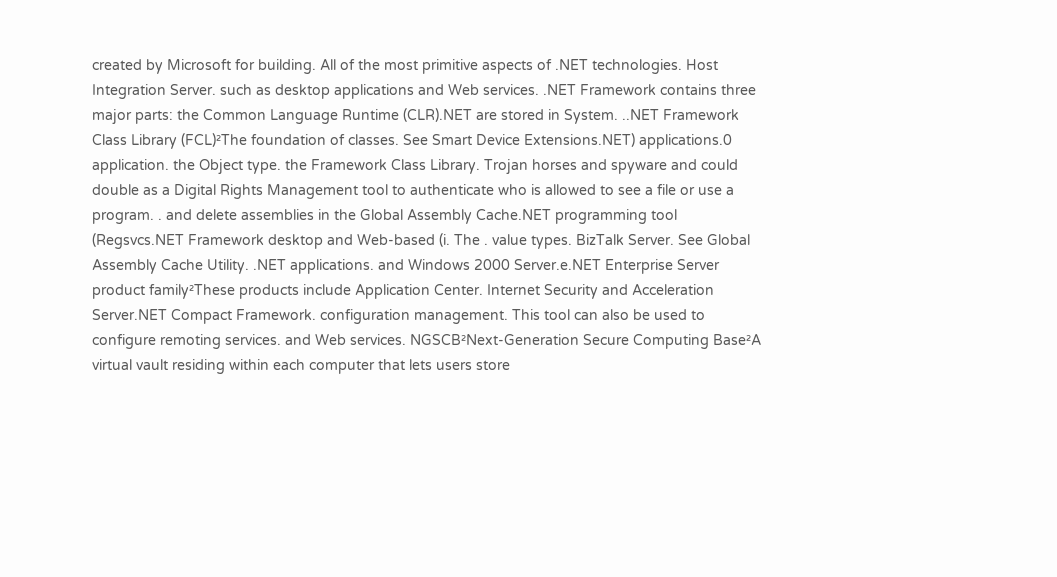created by Microsoft for building. All of the most primitive aspects of .NET technologies. Host Integration Server. such as desktop applications and Web services. .NET Framework contains three major parts: the Common Language Runtime (CLR).NET are stored in System. ..NET Framework Class Library (FCL)²The foundation of classes. See Smart Device Extensions.NET) applications.0 application. the Object type. the Framework Class Library. Trojan horses and spyware and could double as a Digital Rights Management tool to authenticate who is allowed to see a file or use a program. . and delete assemblies in the Global Assembly Cache.NET programming tool (Regsvcs.NET Framework desktop and Web-based (i. The . value types. BizTalk Server. See Global Assembly Cache Utility. .NET applications. and Windows 2000 Server.e.NET Enterprise Server product family²These products include Application Center. Internet Security and Acceleration Server.NET Compact Framework. configuration management. This tool can also be used to configure remoting services. and Web services. NGSCB²Next-Generation Secure Computing Base²A virtual vault residing within each computer that lets users store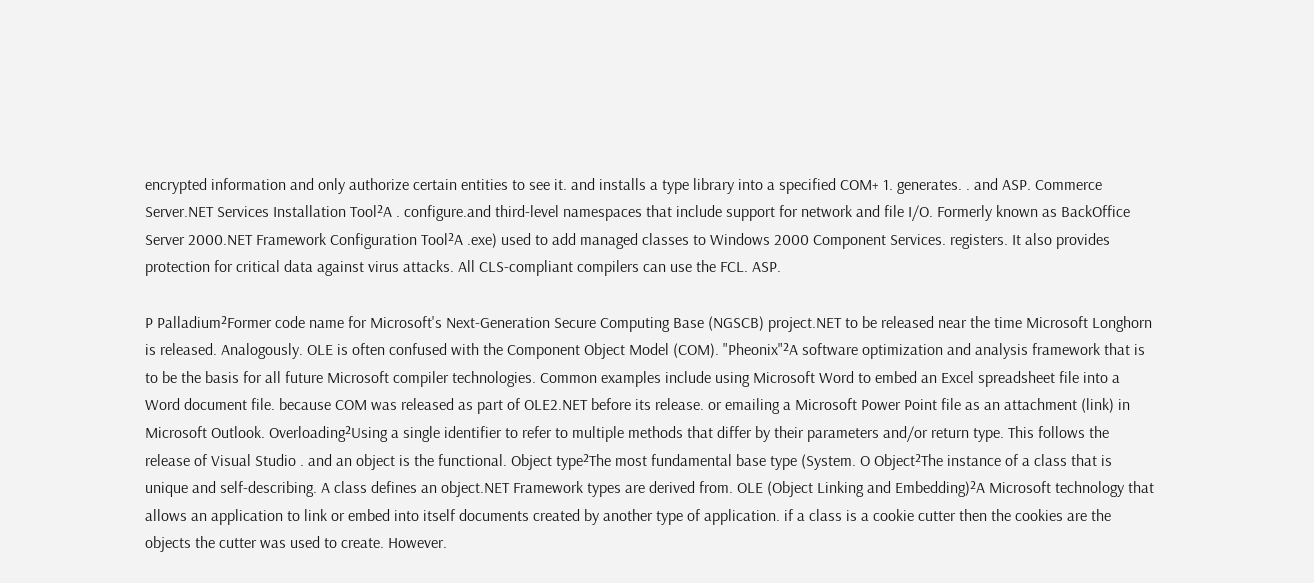encrypted information and only authorize certain entities to see it. and installs a type library into a specified COM+ 1. generates. . and ASP. Commerce Server.NET Services Installation Tool²A . configure.and third-level namespaces that include support for network and file I/O. Formerly known as BackOffice Server 2000.NET Framework Configuration Tool²A .exe) used to add managed classes to Windows 2000 Component Services. registers. It also provides protection for critical data against virus attacks. All CLS-compliant compilers can use the FCL. ASP.

P Palladium²Former code name for Microsoft's Next-Generation Secure Computing Base (NGSCB) project.NET to be released near the time Microsoft Longhorn is released. Analogously. OLE is often confused with the Component Object Model (COM). "Pheonix"²A software optimization and analysis framework that is to be the basis for all future Microsoft compiler technologies. Common examples include using Microsoft Word to embed an Excel spreadsheet file into a Word document file. because COM was released as part of OLE2.NET before its release. or emailing a Microsoft Power Point file as an attachment (link) in Microsoft Outlook. Overloading²Using a single identifier to refer to multiple methods that differ by their parameters and/or return type. This follows the release of Visual Studio . and an object is the functional. Object type²The most fundamental base type (System. O Object²The instance of a class that is unique and self-describing. A class defines an object.NET Framework types are derived from. OLE (Object Linking and Embedding)²A Microsoft technology that allows an application to link or embed into itself documents created by another type of application. if a class is a cookie cutter then the cookies are the objects the cutter was used to create. However.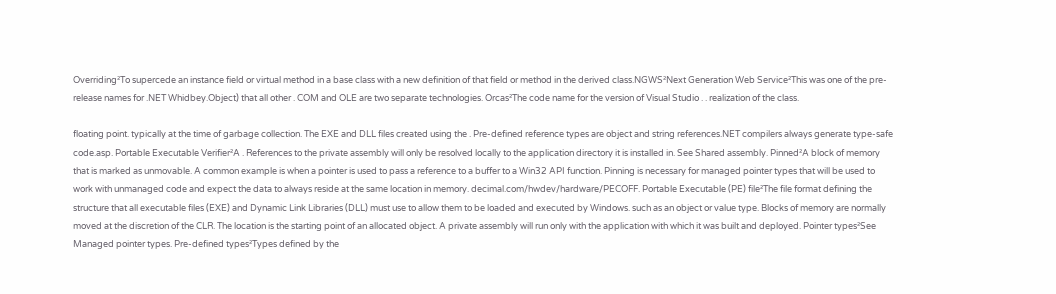Overriding²To supercede an instance field or virtual method in a base class with a new definition of that field or method in the derived class.NGWS²Next Generation Web Service²This was one of the pre-release names for .NET Whidbey.Object) that all other . COM and OLE are two separate technologies. Orcas²The code name for the version of Visual Studio . . realization of the class.

floating point. typically at the time of garbage collection. The EXE and DLL files created using the . Pre-defined reference types are object and string references.NET compilers always generate type-safe code.asp. Portable Executable Verifier²A . References to the private assembly will only be resolved locally to the application directory it is installed in. See Shared assembly. Pinned²A block of memory that is marked as unmovable. A common example is when a pointer is used to pass a reference to a buffer to a Win32 API function. Pinning is necessary for managed pointer types that will be used to work with unmanaged code and expect the data to always reside at the same location in memory. decimal.com/hwdev/hardware/PECOFF. Portable Executable (PE) file²The file format defining the structure that all executable files (EXE) and Dynamic Link Libraries (DLL) must use to allow them to be loaded and executed by Windows. such as an object or value type. Blocks of memory are normally moved at the discretion of the CLR. The location is the starting point of an allocated object. A private assembly will run only with the application with which it was built and deployed. Pointer types²See Managed pointer types. Pre-defined types²Types defined by the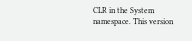CLR in the System namespace. This version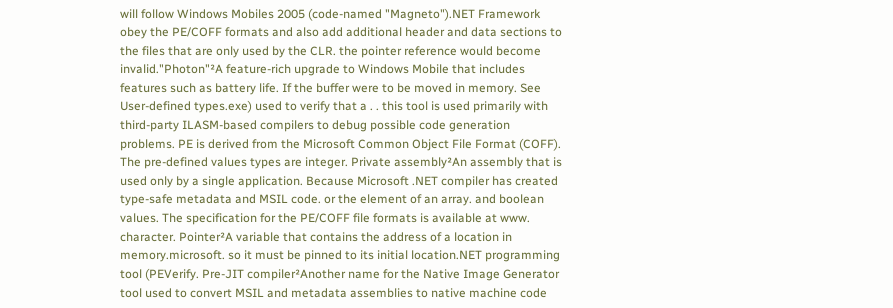will follow Windows Mobiles 2005 (code-named "Magneto").NET Framework obey the PE/COFF formats and also add additional header and data sections to the files that are only used by the CLR. the pointer reference would become invalid."Photon"²A feature-rich upgrade to Windows Mobile that includes features such as battery life. If the buffer were to be moved in memory. See User-defined types.exe) used to verify that a . . this tool is used primarily with third-party ILASM-based compilers to debug possible code generation problems. PE is derived from the Microsoft Common Object File Format (COFF). The pre-defined values types are integer. Private assembly²An assembly that is used only by a single application. Because Microsoft .NET compiler has created type-safe metadata and MSIL code. or the element of an array. and boolean values. The specification for the PE/COFF file formats is available at www. character. Pointer²A variable that contains the address of a location in memory.microsoft. so it must be pinned to its initial location.NET programming tool (PEVerify. Pre-JIT compiler²Another name for the Native Image Generator tool used to convert MSIL and metadata assemblies to native machine code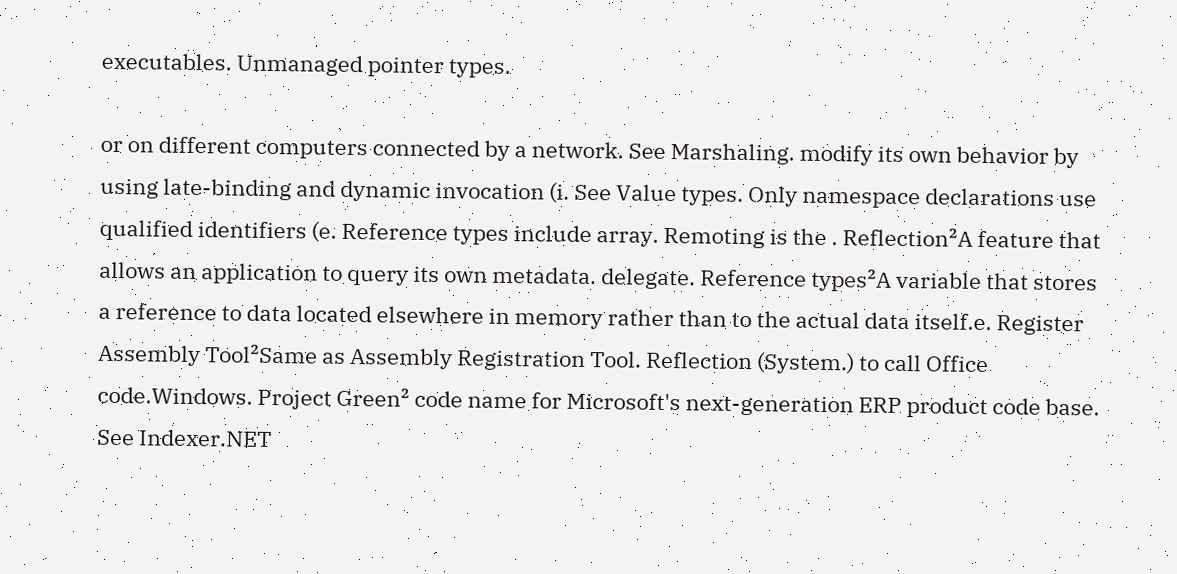executables. Unmanaged pointer types.

or on different computers connected by a network. See Marshaling. modify its own behavior by using late-binding and dynamic invocation (i. See Value types. Only namespace declarations use qualified identifiers (e. Reference types include array. Remoting is the . Reflection²A feature that allows an application to query its own metadata. delegate. Reference types²A variable that stores a reference to data located elsewhere in memory rather than to the actual data itself.e. Register Assembly Tool²Same as Assembly Registration Tool. Reflection (System.) to call Office code.Windows. Project Green² code name for Microsoft's next-generation ERP product code base. See Indexer.NET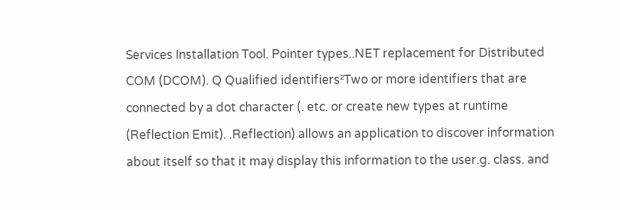Services Installation Tool. Pointer types..NET replacement for Distributed COM (DCOM). Q Qualified identifiers²Two or more identifiers that are connected by a dot character (. etc. or create new types at runtime (Reflection Emit). .Reflection) allows an application to discover information about itself so that it may display this information to the user.g. class. and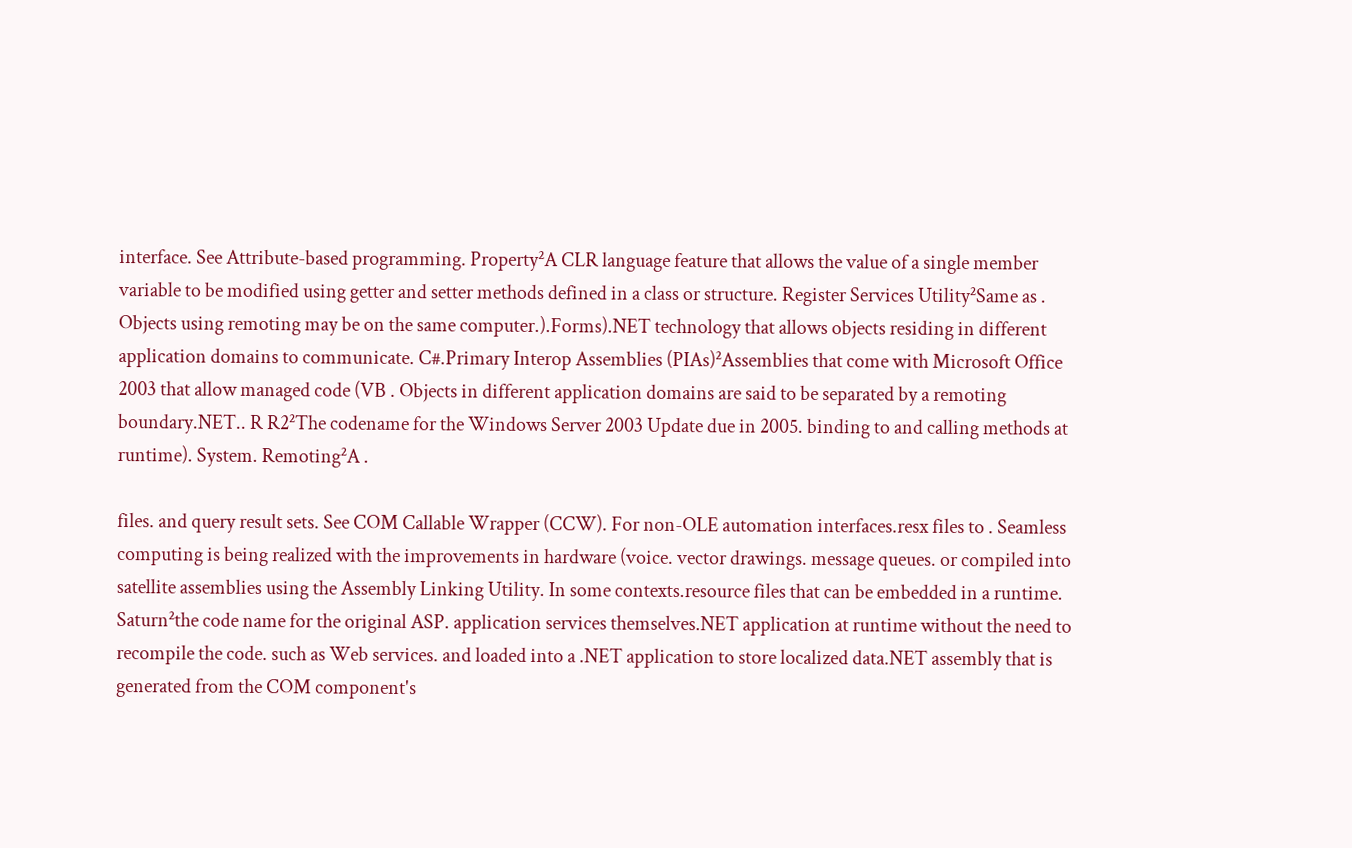interface. See Attribute-based programming. Property²A CLR language feature that allows the value of a single member variable to be modified using getter and setter methods defined in a class or structure. Register Services Utility²Same as . Objects using remoting may be on the same computer.).Forms).NET technology that allows objects residing in different application domains to communicate. C#.Primary Interop Assemblies (PIAs)²Assemblies that come with Microsoft Office 2003 that allow managed code (VB . Objects in different application domains are said to be separated by a remoting boundary.NET.. R R2²The codename for the Windows Server 2003 Update due in 2005. binding to and calling methods at runtime). System. Remoting²A .

files. and query result sets. See COM Callable Wrapper (CCW). For non-OLE automation interfaces.resx files to . Seamless computing is being realized with the improvements in hardware (voice. vector drawings. message queues. or compiled into satellite assemblies using the Assembly Linking Utility. In some contexts.resource files that can be embedded in a runtime. Saturn²the code name for the original ASP. application services themselves.NET application at runtime without the need to recompile the code. such as Web services. and loaded into a .NET application to store localized data.NET assembly that is generated from the COM component's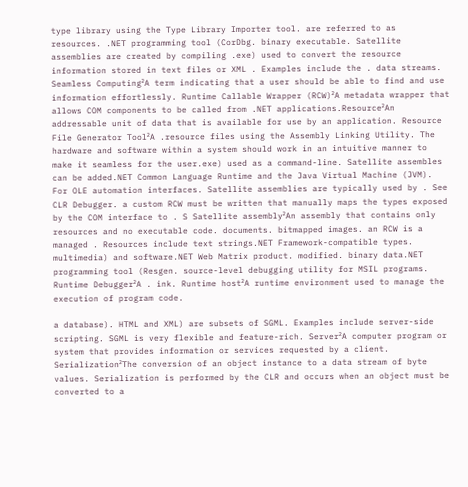type library using the Type Library Importer tool. are referred to as resources. .NET programming tool (CorDbg. binary executable. Satellite assemblies are created by compiling .exe) used to convert the resource information stored in text files or XML . Examples include the . data streams. Seamless Computing²A term indicating that a user should be able to find and use information effortlessly. Runtime Callable Wrapper (RCW)²A metadata wrapper that allows COM components to be called from .NET applications.Resource²An addressable unit of data that is available for use by an application. Resource File Generator Tool²A .resource files using the Assembly Linking Utility. The hardware and software within a system should work in an intuitive manner to make it seamless for the user.exe) used as a command-line. Satellite assembles can be added.NET Common Language Runtime and the Java Virtual Machine (JVM). For OLE automation interfaces. Satellite assemblies are typically used by . See CLR Debugger. a custom RCW must be written that manually maps the types exposed by the COM interface to . S Satellite assembly²An assembly that contains only resources and no executable code. documents. bitmapped images. an RCW is a managed . Resources include text strings.NET Framework-compatible types. multimedia) and software.NET Web Matrix product. modified. binary data.NET programming tool (Resgen. source-level debugging utility for MSIL programs. Runtime Debugger²A . ink. Runtime host²A runtime environment used to manage the execution of program code.

a database). HTML and XML) are subsets of SGML. Examples include server-side scripting. SGML is very flexible and feature-rich. Server²A computer program or system that provides information or services requested by a client. Serialization²The conversion of an object instance to a data stream of byte values. Serialization is performed by the CLR and occurs when an object must be converted to a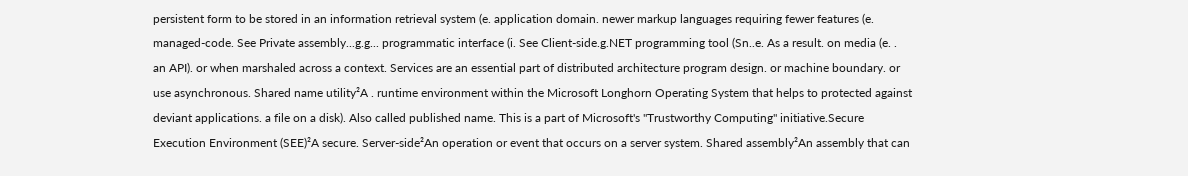persistent form to be stored in an information retrieval system (e. application domain. newer markup languages requiring fewer features (e. managed-code. See Private assembly...g.g... programmatic interface (i. See Client-side.g.NET programming tool (Sn..e. As a result. on media (e. . an API). or when marshaled across a context. Services are an essential part of distributed architecture program design. or machine boundary. or use asynchronous. Shared name utility²A . runtime environment within the Microsoft Longhorn Operating System that helps to protected against deviant applications. a file on a disk). Also called published name. This is a part of Microsoft's "Trustworthy Computing" initiative.Secure Execution Environment (SEE)²A secure. Server-side²An operation or event that occurs on a server system. Shared assembly²An assembly that can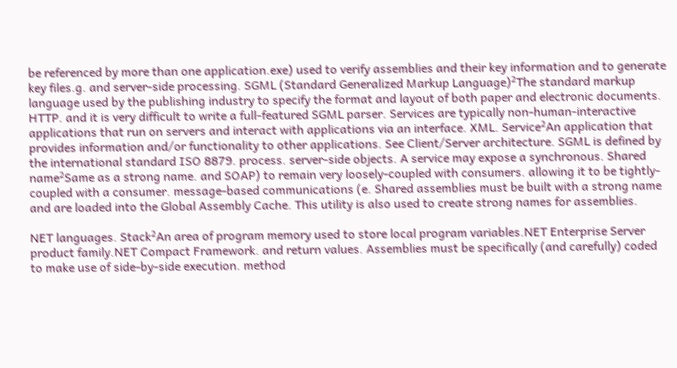be referenced by more than one application.exe) used to verify assemblies and their key information and to generate key files.g. and server-side processing. SGML (Standard Generalized Markup Language)²The standard markup language used by the publishing industry to specify the format and layout of both paper and electronic documents. HTTP. and it is very difficult to write a full-featured SGML parser. Services are typically non-human-interactive applications that run on servers and interact with applications via an interface. XML. Service²An application that provides information and/or functionality to other applications. See Client/Server architecture. SGML is defined by the international standard ISO 8879. process. server-side objects. A service may expose a synchronous. Shared name²Same as a strong name. and SOAP) to remain very loosely-coupled with consumers. allowing it to be tightly-coupled with a consumer. message-based communications (e. Shared assemblies must be built with a strong name and are loaded into the Global Assembly Cache. This utility is also used to create strong names for assemblies.

NET languages. Stack²An area of program memory used to store local program variables.NET Enterprise Server product family.NET Compact Framework. and return values. Assemblies must be specifically (and carefully) coded to make use of side-by-side execution. method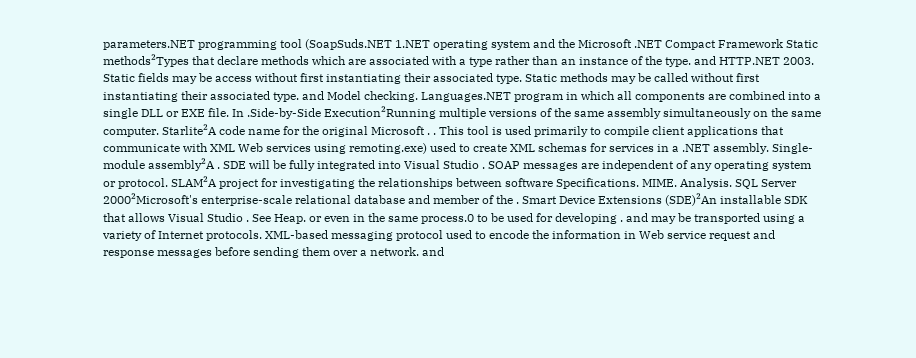parameters.NET programming tool (SoapSuds.NET 1.NET operating system and the Microsoft .NET Compact Framework Static methods²Types that declare methods which are associated with a type rather than an instance of the type. and HTTP.NET 2003. Static fields may be access without first instantiating their associated type. Static methods may be called without first instantiating their associated type. and Model checking. Languages.NET program in which all components are combined into a single DLL or EXE file. In .Side-by-Side Execution²Running multiple versions of the same assembly simultaneously on the same computer. Starlite²A code name for the original Microsoft . . This tool is used primarily to compile client applications that communicate with XML Web services using remoting.exe) used to create XML schemas for services in a .NET assembly. Single-module assembly²A . SDE will be fully integrated into Visual Studio . SOAP messages are independent of any operating system or protocol. SLAM²A project for investigating the relationships between software Specifications. MIME. Analysis. SQL Server 2000²Microsoft's enterprise-scale relational database and member of the . Smart Device Extensions (SDE)²An installable SDK that allows Visual Studio . See Heap. or even in the same process.0 to be used for developing . and may be transported using a variety of Internet protocols. XML-based messaging protocol used to encode the information in Web service request and response messages before sending them over a network. and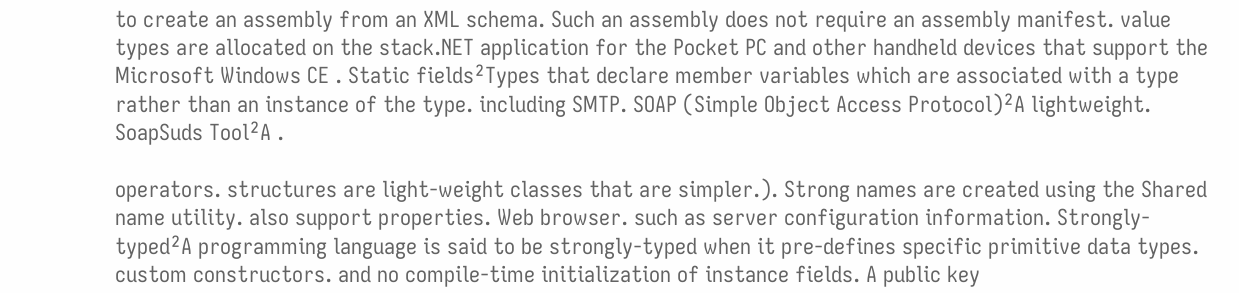to create an assembly from an XML schema. Such an assembly does not require an assembly manifest. value types are allocated on the stack.NET application for the Pocket PC and other handheld devices that support the Microsoft Windows CE . Static fields²Types that declare member variables which are associated with a type rather than an instance of the type. including SMTP. SOAP (Simple Object Access Protocol)²A lightweight. SoapSuds Tool²A .

operators. structures are light-weight classes that are simpler.). Strong names are created using the Shared name utility. also support properties. Web browser. such as server configuration information. Strongly-typed²A programming language is said to be strongly-typed when it pre-defines specific primitive data types. custom constructors. and no compile-time initialization of instance fields. A public key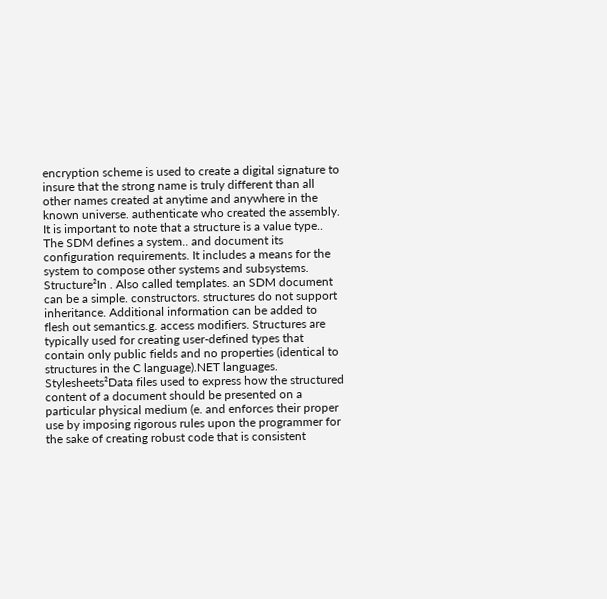encryption scheme is used to create a digital signature to insure that the strong name is truly different than all other names created at anytime and anywhere in the known universe. authenticate who created the assembly. It is important to note that a structure is a value type.. The SDM defines a system.. and document its configuration requirements. It includes a means for the system to compose other systems and subsystems. Structure²In . Also called templates. an SDM document can be a simple. constructors. structures do not support inheritance. Additional information can be added to flesh out semantics.g. access modifiers. Structures are typically used for creating user-defined types that contain only public fields and no properties (identical to structures in the C language).NET languages. Stylesheets²Data files used to express how the structured content of a document should be presented on a particular physical medium (e. and enforces their proper use by imposing rigorous rules upon the programmer for the sake of creating robust code that is consistent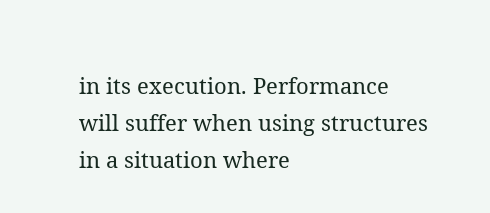in its execution. Performance will suffer when using structures in a situation where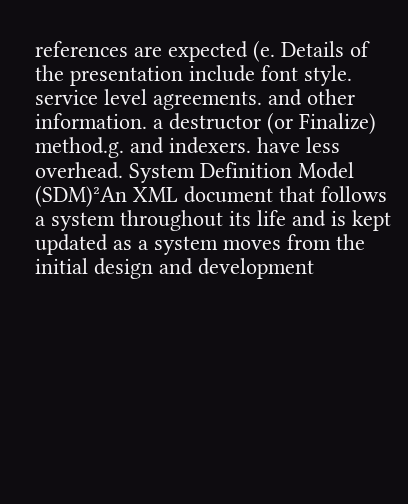references are expected (e. Details of the presentation include font style. service level agreements. and other information. a destructor (or Finalize) method.g. and indexers. have less overhead. System Definition Model (SDM)²An XML document that follows a system throughout its life and is kept updated as a system moves from the initial design and development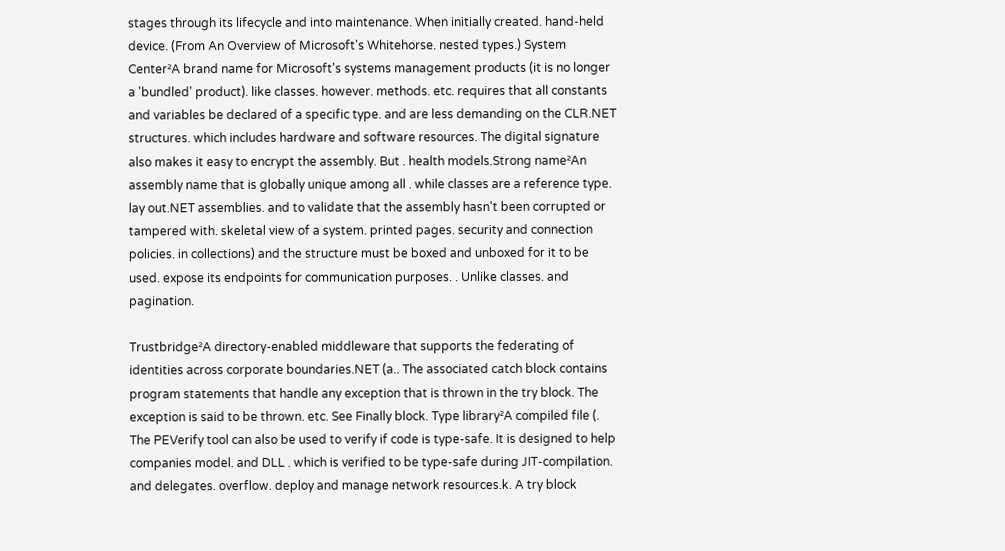stages through its lifecycle and into maintenance. When initially created. hand-held device. (From An Overview of Microsoft's Whitehorse. nested types.) System Center²A brand name for Microsoft's systems management products (it is no longer a 'bundled' product). like classes. however. methods. etc. requires that all constants and variables be declared of a specific type. and are less demanding on the CLR.NET structures. which includes hardware and software resources. The digital signature also makes it easy to encrypt the assembly. But . health models.Strong name²An assembly name that is globally unique among all . while classes are a reference type. lay out.NET assemblies. and to validate that the assembly hasn't been corrupted or tampered with. skeletal view of a system. printed pages. security and connection policies. in collections) and the structure must be boxed and unboxed for it to be used. expose its endpoints for communication purposes. . Unlike classes. and pagination.

Trustbridge²A directory-enabled middleware that supports the federating of identities across corporate boundaries.NET (a.. The associated catch block contains program statements that handle any exception that is thrown in the try block. The exception is said to be thrown. etc. See Finally block. Type library²A compiled file (. The PEVerify tool can also be used to verify if code is type-safe. It is designed to help companies model. and DLL . which is verified to be type-safe during JIT-compilation. and delegates. overflow. deploy and manage network resources.k. A try block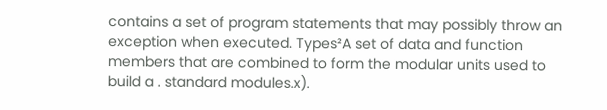contains a set of program statements that may possibly throw an exception when executed. Types²A set of data and function members that are combined to form the modular units used to build a . standard modules.x).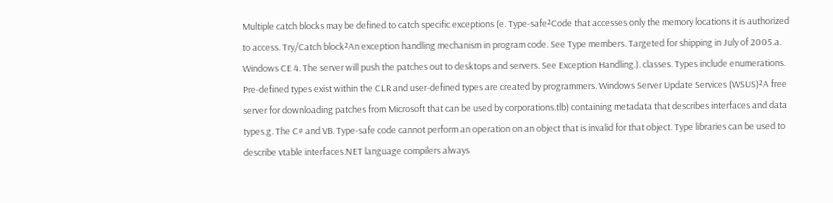Multiple catch blocks may be defined to catch specific exceptions (e. Type-safe²Code that accesses only the memory locations it is authorized to access. Try/Catch block²An exception handling mechanism in program code. See Type members. Targeted for shipping in July of 2005.a. Windows CE 4. The server will push the patches out to desktops and servers. See Exception Handling.). classes. Types include enumerations. Pre-defined types exist within the CLR and user-defined types are created by programmers. Windows Server Update Services (WSUS)²A free server for downloading patches from Microsoft that can be used by corporations.tlb) containing metadata that describes interfaces and data types.g. The C# and VB. Type-safe code cannot perform an operation on an object that is invalid for that object. Type libraries can be used to describe vtable interfaces.NET language compilers always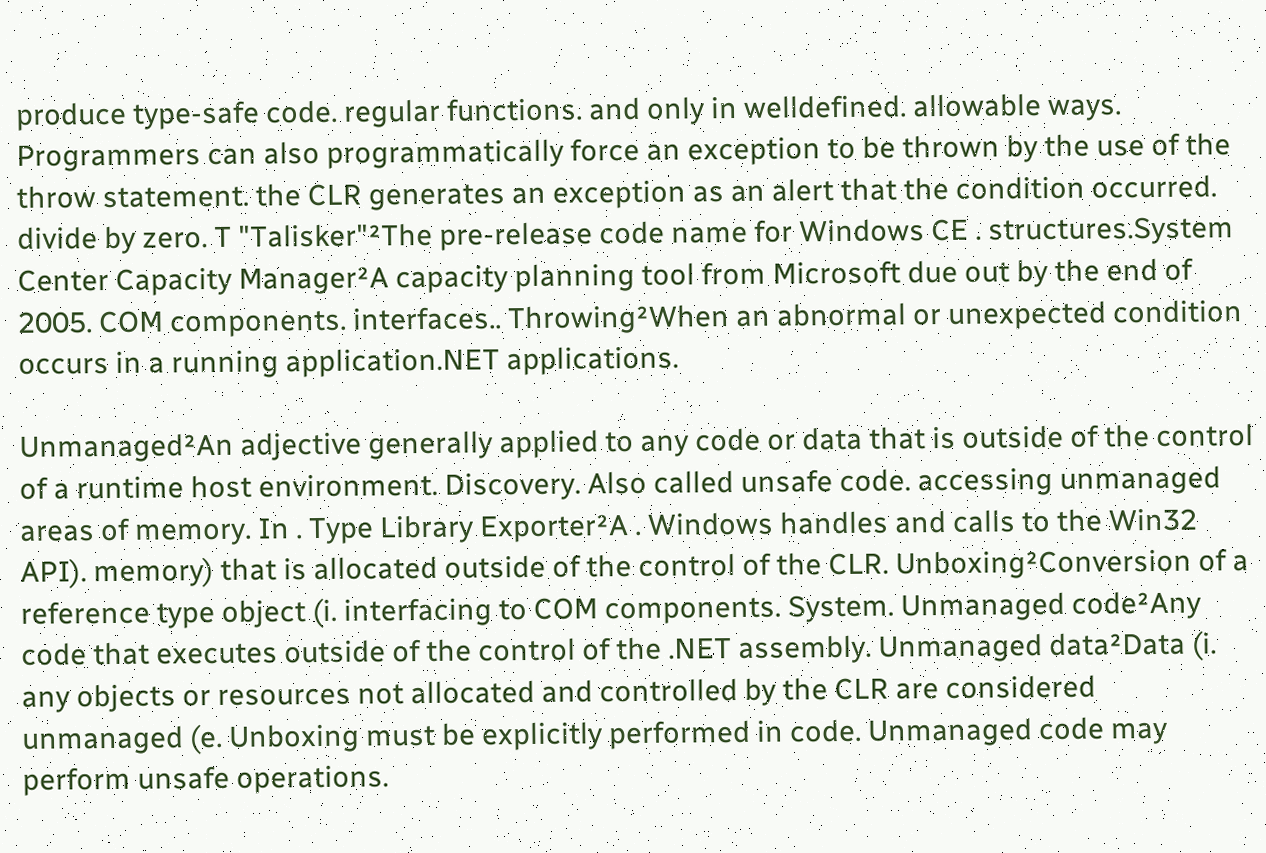produce type-safe code. regular functions. and only in welldefined. allowable ways. Programmers can also programmatically force an exception to be thrown by the use of the throw statement. the CLR generates an exception as an alert that the condition occurred. divide by zero. T "Talisker"²The pre-release code name for Windows CE . structures.System Center Capacity Manager²A capacity planning tool from Microsoft due out by the end of 2005. COM components. interfaces.. Throwing²When an abnormal or unexpected condition occurs in a running application.NET applications.

Unmanaged²An adjective generally applied to any code or data that is outside of the control of a runtime host environment. Discovery. Also called unsafe code. accessing unmanaged areas of memory. In . Type Library Exporter²A . Windows handles and calls to the Win32 API). memory) that is allocated outside of the control of the CLR. Unboxing²Conversion of a reference type object (i. interfacing to COM components. System. Unmanaged code²Any code that executes outside of the control of the .NET assembly. Unmanaged data²Data (i. any objects or resources not allocated and controlled by the CLR are considered unmanaged (e. Unboxing must be explicitly performed in code. Unmanaged code may perform unsafe operations.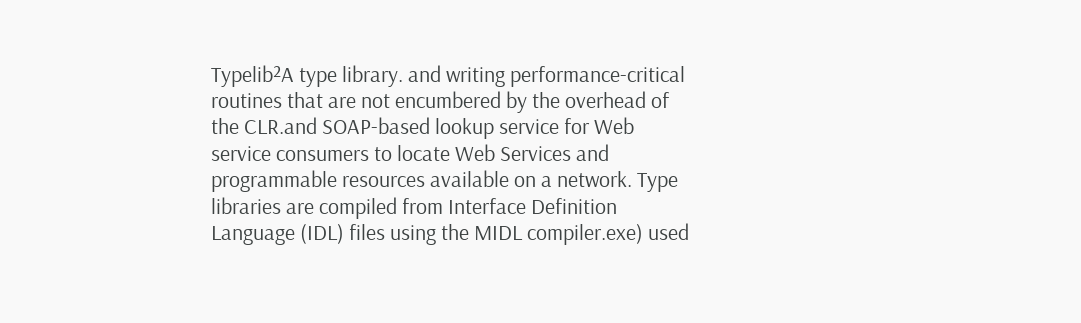Typelib²A type library. and writing performance-critical routines that are not encumbered by the overhead of the CLR.and SOAP-based lookup service for Web service consumers to locate Web Services and programmable resources available on a network. Type libraries are compiled from Interface Definition Language (IDL) files using the MIDL compiler.exe) used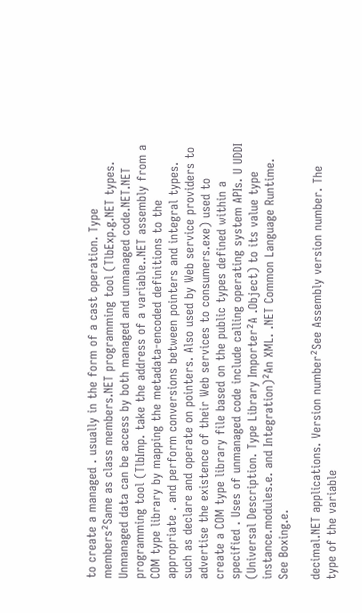to create a managed . usually in the form of a cast operation. Type members²Same as class members.NET programming tool (TlbExp.g.NET types. Unmanaged data can be access by both managed and unmanaged code.NET.NET programming tool (TlbImp. take the address of a variable..NET assembly from a COM type library by mapping the metadata-encoded definitions to the appropriate . and perform conversions between pointers and integral types. such as declare and operate on pointers. Also used by Web service providers to advertise the existence of their Web services to consumers.exe) used to create a COM type library file based on the public types defined within a specified . Uses of unmanaged code include calling operating system APIs. U UDDI (Universal Description. Type Library Importer²A .Object) to its value type instance.modules.e. and Integration)²An XML. .NET Common Language Runtime. See Boxing.e.

decimal.NET applications. Version number²See Assembly version number. The type of the variable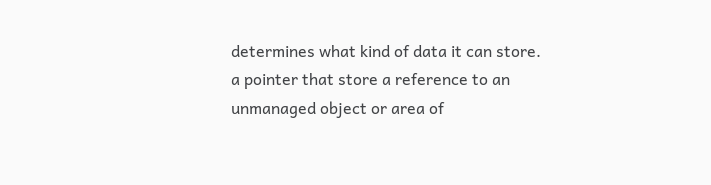determines what kind of data it can store. a pointer that store a reference to an unmanaged object or area of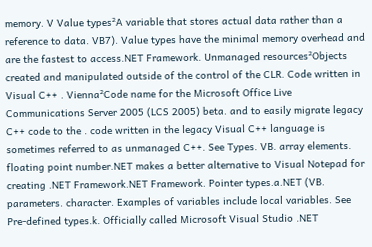memory. V Value types²A variable that stores actual data rather than a reference to data. VB7). Value types have the minimal memory overhead and are the fastest to access.NET Framework. Unmanaged resources²Objects created and manipulated outside of the control of the CLR. Code written in Visual C++ . Vienna²Code name for the Microsoft Office Live Communications Server 2005 (LCS 2005) beta. and to easily migrate legacy C++ code to the . code written in the legacy Visual C++ language is sometimes referred to as unmanaged C++. See Types. VB. array elements. floating point number.NET makes a better alternative to Visual Notepad for creating .NET Framework.NET Framework. Pointer types.a.NET (VB. parameters. character. Examples of variables include local variables. See Pre-defined types.k. Officially called Microsoft Visual Studio .NET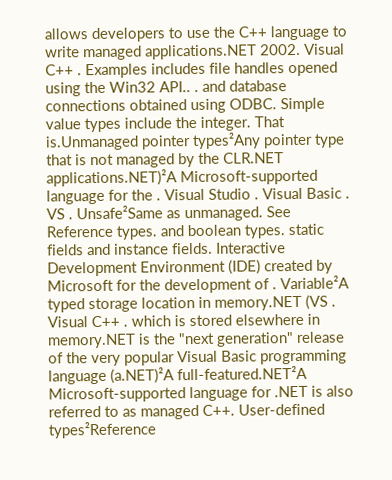allows developers to use the C++ language to write managed applications.NET 2002. Visual C++ . Examples includes file handles opened using the Win32 API.. . and database connections obtained using ODBC. Simple value types include the integer. That is.Unmanaged pointer types²Any pointer type that is not managed by the CLR.NET applications.NET)²A Microsoft-supported language for the . Visual Studio . Visual Basic . VS . Unsafe²Same as unmanaged. See Reference types. and boolean types. static fields and instance fields. Interactive Development Environment (IDE) created by Microsoft for the development of . Variable²A typed storage location in memory.NET (VS . Visual C++ . which is stored elsewhere in memory.NET is the "next generation" release of the very popular Visual Basic programming language (a.NET)²A full-featured.NET²A Microsoft-supported language for .NET is also referred to as managed C++. User-defined types²Reference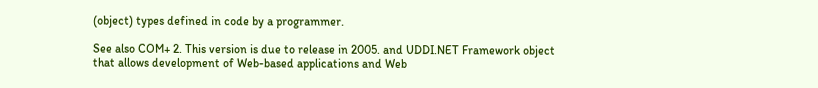(object) types defined in code by a programmer.

See also COM+ 2. This version is due to release in 2005. and UDDI.NET Framework object that allows development of Web-based applications and Web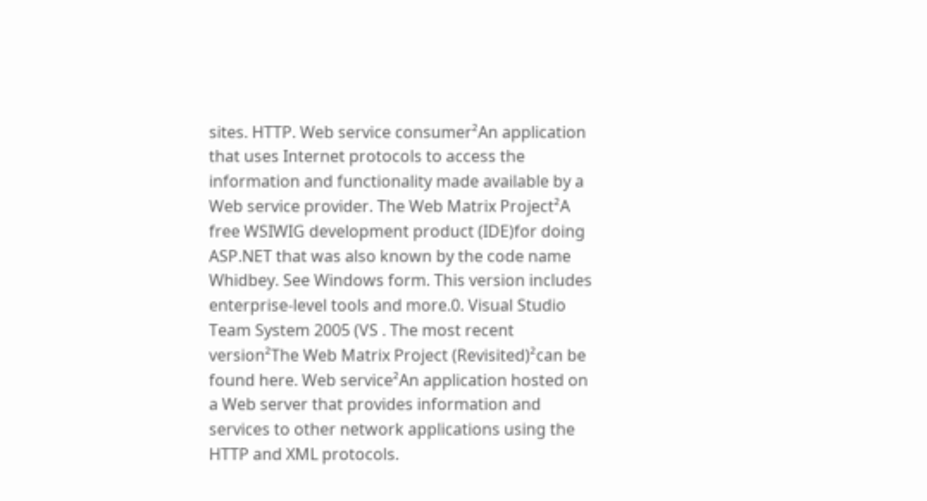sites. HTTP. Web service consumer²An application that uses Internet protocols to access the information and functionality made available by a Web service provider. The Web Matrix Project²A free WSIWIG development product (IDE)for doing ASP.NET that was also known by the code name Whidbey. See Windows form. This version includes enterprise-level tools and more.0. Visual Studio Team System 2005 (VS . The most recent version²The Web Matrix Project (Revisited)²can be found here. Web service²An application hosted on a Web server that provides information and services to other network applications using the HTTP and XML protocols.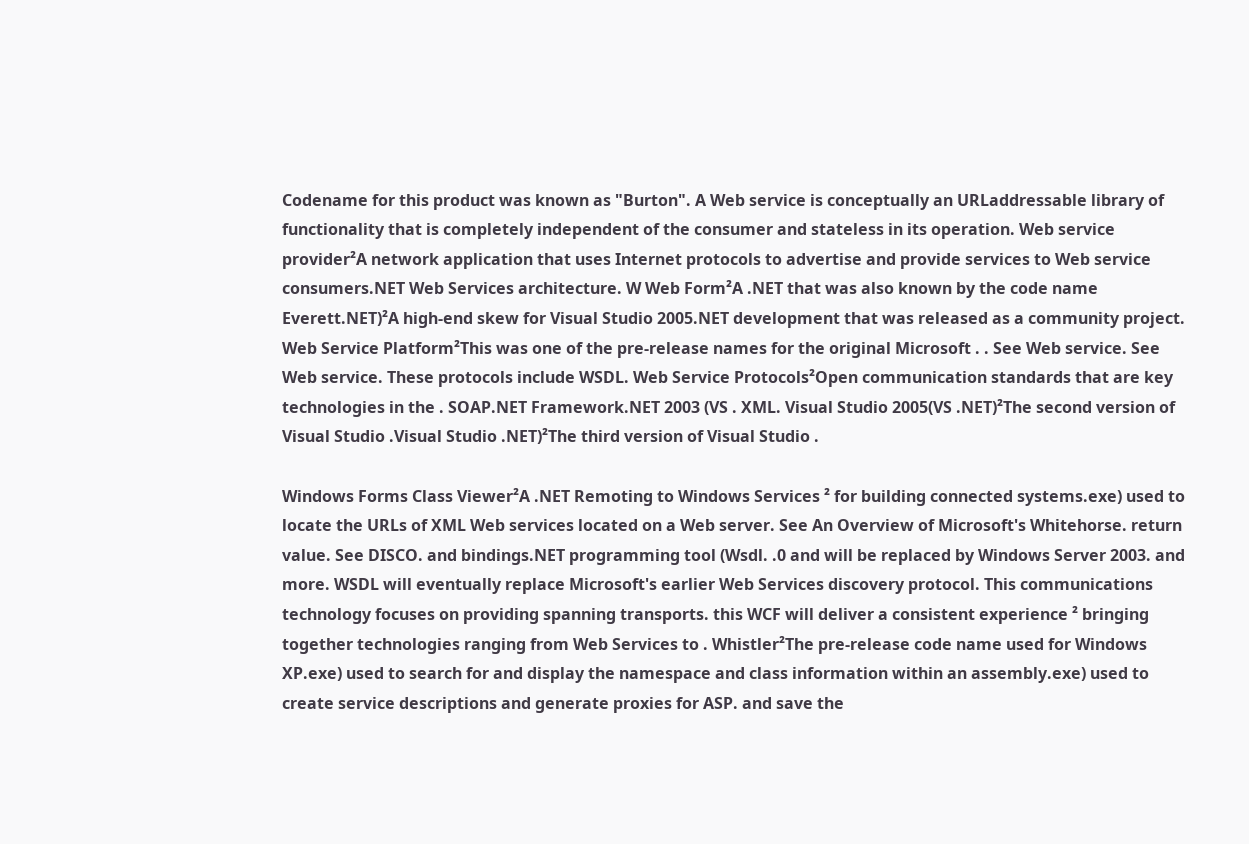Codename for this product was known as "Burton". A Web service is conceptually an URLaddressable library of functionality that is completely independent of the consumer and stateless in its operation. Web service provider²A network application that uses Internet protocols to advertise and provide services to Web service consumers.NET Web Services architecture. W Web Form²A .NET that was also known by the code name Everett.NET)²A high-end skew for Visual Studio 2005.NET development that was released as a community project. Web Service Platform²This was one of the pre-release names for the original Microsoft . . See Web service. See Web service. These protocols include WSDL. Web Service Protocols²Open communication standards that are key technologies in the . SOAP.NET Framework.NET 2003 (VS . XML. Visual Studio 2005(VS .NET)²The second version of Visual Studio .Visual Studio .NET)²The third version of Visual Studio .

Windows Forms Class Viewer²A .NET Remoting to Windows Services ² for building connected systems.exe) used to locate the URLs of XML Web services located on a Web server. See An Overview of Microsoft's Whitehorse. return value. See DISCO. and bindings.NET programming tool (Wsdl. .0 and will be replaced by Windows Server 2003. and more. WSDL will eventually replace Microsoft's earlier Web Services discovery protocol. This communications technology focuses on providing spanning transports. this WCF will deliver a consistent experience ² bringing together technologies ranging from Web Services to . Whistler²The pre-release code name used for Windows XP.exe) used to search for and display the namespace and class information within an assembly.exe) used to create service descriptions and generate proxies for ASP. and save the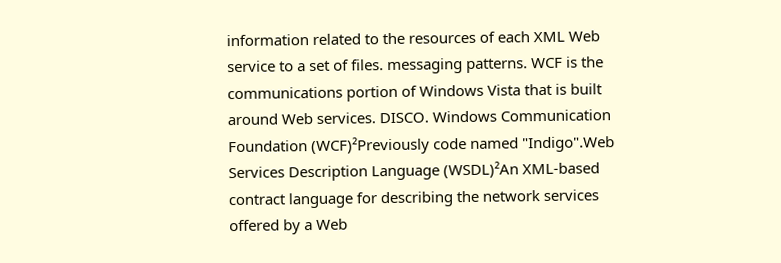information related to the resources of each XML Web service to a set of files. messaging patterns. WCF is the communications portion of Windows Vista that is built around Web services. DISCO. Windows Communication Foundation (WCF)²Previously code named "Indigo".Web Services Description Language (WSDL)²An XML-based contract language for describing the network services offered by a Web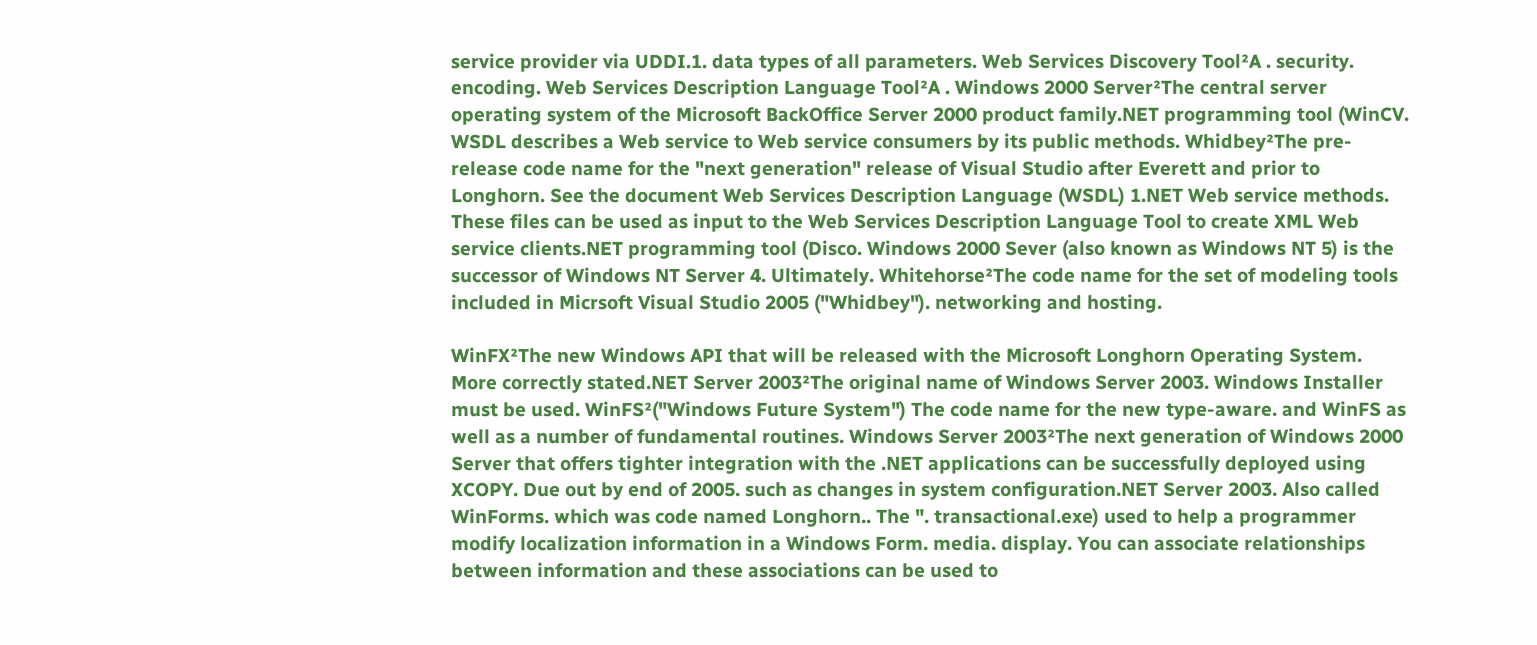service provider via UDDI.1. data types of all parameters. Web Services Discovery Tool²A . security. encoding. Web Services Description Language Tool²A . Windows 2000 Server²The central server operating system of the Microsoft BackOffice Server 2000 product family.NET programming tool (WinCV. WSDL describes a Web service to Web service consumers by its public methods. Whidbey²The pre-release code name for the "next generation" release of Visual Studio after Everett and prior to Longhorn. See the document Web Services Description Language (WSDL) 1.NET Web service methods. These files can be used as input to the Web Services Description Language Tool to create XML Web service clients.NET programming tool (Disco. Windows 2000 Sever (also known as Windows NT 5) is the successor of Windows NT Server 4. Ultimately. Whitehorse²The code name for the set of modeling tools included in Micrsoft Visual Studio 2005 ("Whidbey"). networking and hosting.

WinFX²The new Windows API that will be released with the Microsoft Longhorn Operating System. More correctly stated.NET Server 2003²The original name of Windows Server 2003. Windows Installer must be used. WinFS²("Windows Future System") The code name for the new type-aware. and WinFS as well as a number of fundamental routines. Windows Server 2003²The next generation of Windows 2000 Server that offers tighter integration with the .NET applications can be successfully deployed using XCOPY. Due out by end of 2005. such as changes in system configuration.NET Server 2003. Also called WinForms. which was code named Longhorn.. The ". transactional.exe) used to help a programmer modify localization information in a Windows Form. media. display. You can associate relationships between information and these associations can be used to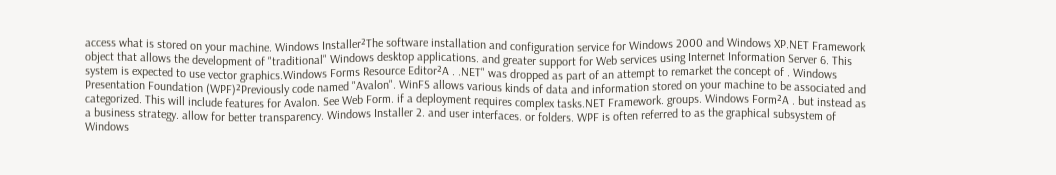access what is stored on your machine. Windows Installer²The software installation and configuration service for Windows 2000 and Windows XP.NET Framework object that allows the development of "traditional" Windows desktop applications. and greater support for Web services using Internet Information Server 6. This system is expected to use vector graphics.Windows Forms Resource Editor²A . .NET" was dropped as part of an attempt to remarket the concept of . Windows Presentation Foundation (WPF)²Previously code named "Avalon". WinFS allows various kinds of data and information stored on your machine to be associated and categorized. This will include features for Avalon. See Web Form. if a deployment requires complex tasks.NET Framework. groups. Windows Form²A . but instead as a business strategy. allow for better transparency. Windows Installer 2. and user interfaces. or folders. WPF is often referred to as the graphical subsystem of Windows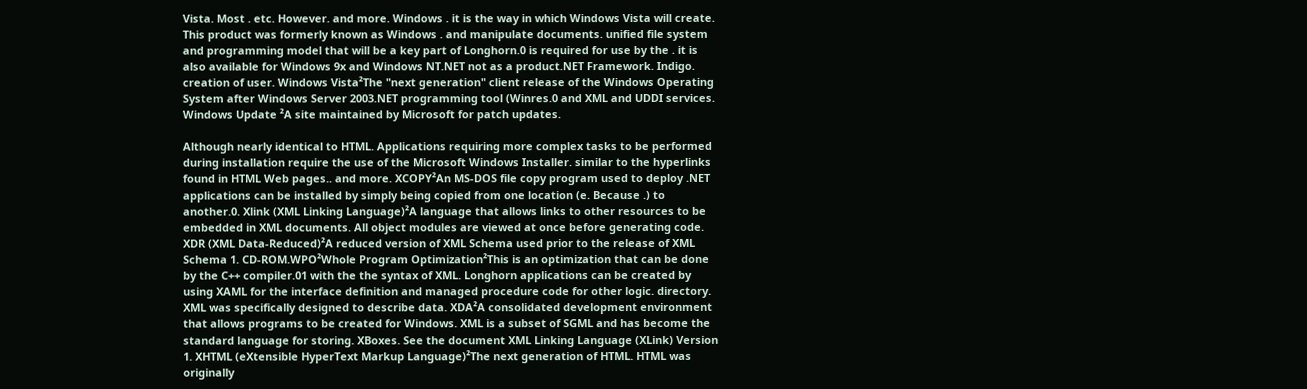Vista. Most . etc. However. and more. Windows . it is the way in which Windows Vista will create. This product was formerly known as Windows . and manipulate documents. unified file system and programming model that will be a key part of Longhorn.0 is required for use by the . it is also available for Windows 9x and Windows NT.NET not as a product.NET Framework. Indigo. creation of user. Windows Vista²The "next generation" client release of the Windows Operating System after Windows Server 2003.NET programming tool (Winres.0 and XML and UDDI services. Windows Update ²A site maintained by Microsoft for patch updates.

Although nearly identical to HTML. Applications requiring more complex tasks to be performed during installation require the use of the Microsoft Windows Installer. similar to the hyperlinks found in HTML Web pages.. and more. XCOPY²An MS-DOS file copy program used to deploy .NET applications can be installed by simply being copied from one location (e. Because .) to another.0. Xlink (XML Linking Language)²A language that allows links to other resources to be embedded in XML documents. All object modules are viewed at once before generating code. XDR (XML Data-Reduced)²A reduced version of XML Schema used prior to the release of XML Schema 1. CD-ROM.WPO²Whole Program Optimization²This is an optimization that can be done by the C++ compiler.01 with the the syntax of XML. Longhorn applications can be created by using XAML for the interface definition and managed procedure code for other logic. directory. XML was specifically designed to describe data. XDA²A consolidated development environment that allows programs to be created for Windows. XML is a subset of SGML and has become the standard language for storing. XBoxes. See the document XML Linking Language (XLink) Version 1. XHTML (eXtensible HyperText Markup Language)²The next generation of HTML. HTML was originally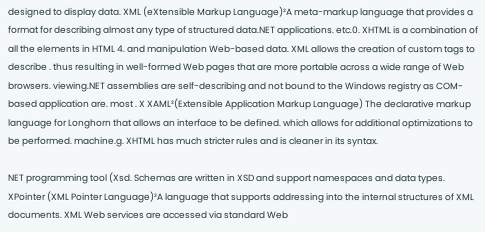designed to display data. XML (eXtensible Markup Language)²A meta-markup language that provides a format for describing almost any type of structured data.NET applications. etc.0. XHTML is a combination of all the elements in HTML 4. and manipulation Web-based data. XML allows the creation of custom tags to describe . thus resulting in well-formed Web pages that are more portable across a wide range of Web browsers. viewing.NET assemblies are self-describing and not bound to the Windows registry as COM-based application are. most . X XAML²(Extensible Application Markup Language) The declarative markup language for Longhorn that allows an interface to be defined. which allows for additional optimizations to be performed. machine.g. XHTML has much stricter rules and is cleaner in its syntax.

NET programming tool (Xsd. Schemas are written in XSD and support namespaces and data types. XPointer (XML Pointer Language)²A language that supports addressing into the internal structures of XML documents. XML Web services are accessed via standard Web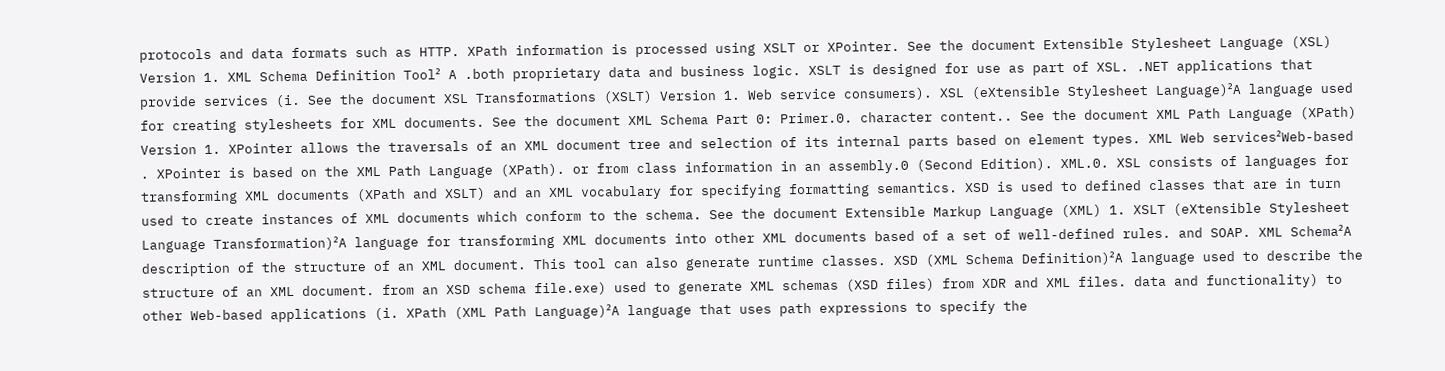protocols and data formats such as HTTP. XPath information is processed using XSLT or XPointer. See the document Extensible Stylesheet Language (XSL) Version 1. XML Schema Definition Tool² A .both proprietary data and business logic. XSLT is designed for use as part of XSL. .NET applications that provide services (i. See the document XSL Transformations (XSLT) Version 1. Web service consumers). XSL (eXtensible Stylesheet Language)²A language used for creating stylesheets for XML documents. See the document XML Schema Part 0: Primer.0. character content.. See the document XML Path Language (XPath) Version 1. XPointer allows the traversals of an XML document tree and selection of its internal parts based on element types. XML Web services²Web-based . XPointer is based on the XML Path Language (XPath). or from class information in an assembly.0 (Second Edition). XML.0. XSL consists of languages for transforming XML documents (XPath and XSLT) and an XML vocabulary for specifying formatting semantics. XSD is used to defined classes that are in turn used to create instances of XML documents which conform to the schema. See the document Extensible Markup Language (XML) 1. XSLT (eXtensible Stylesheet Language Transformation)²A language for transforming XML documents into other XML documents based of a set of well-defined rules. and SOAP. XML Schema²A description of the structure of an XML document. This tool can also generate runtime classes. XSD (XML Schema Definition)²A language used to describe the structure of an XML document. from an XSD schema file.exe) used to generate XML schemas (XSD files) from XDR and XML files. data and functionality) to other Web-based applications (i. XPath (XML Path Language)²A language that uses path expressions to specify the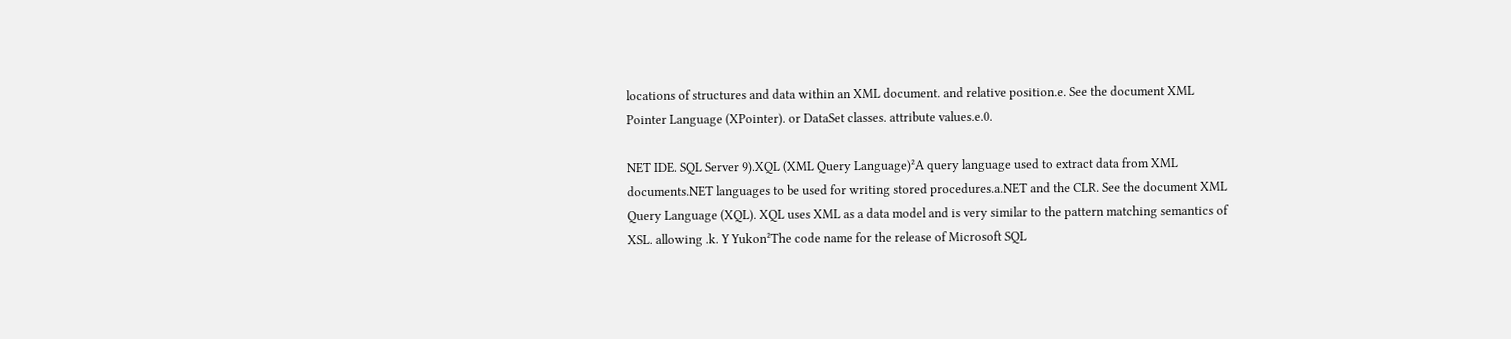locations of structures and data within an XML document. and relative position.e. See the document XML Pointer Language (XPointer). or DataSet classes. attribute values.e.0.

NET IDE. SQL Server 9).XQL (XML Query Language)²A query language used to extract data from XML documents.NET languages to be used for writing stored procedures.a.NET and the CLR. See the document XML Query Language (XQL). XQL uses XML as a data model and is very similar to the pattern matching semantics of XSL. allowing .k. Y Yukon²The code name for the release of Microsoft SQL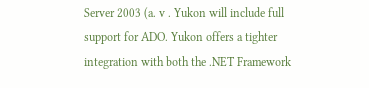Server 2003 (a. v . Yukon will include full support for ADO. Yukon offers a tighter integration with both the .NET Framework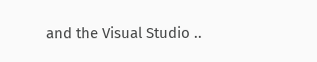and the Visual Studio ..